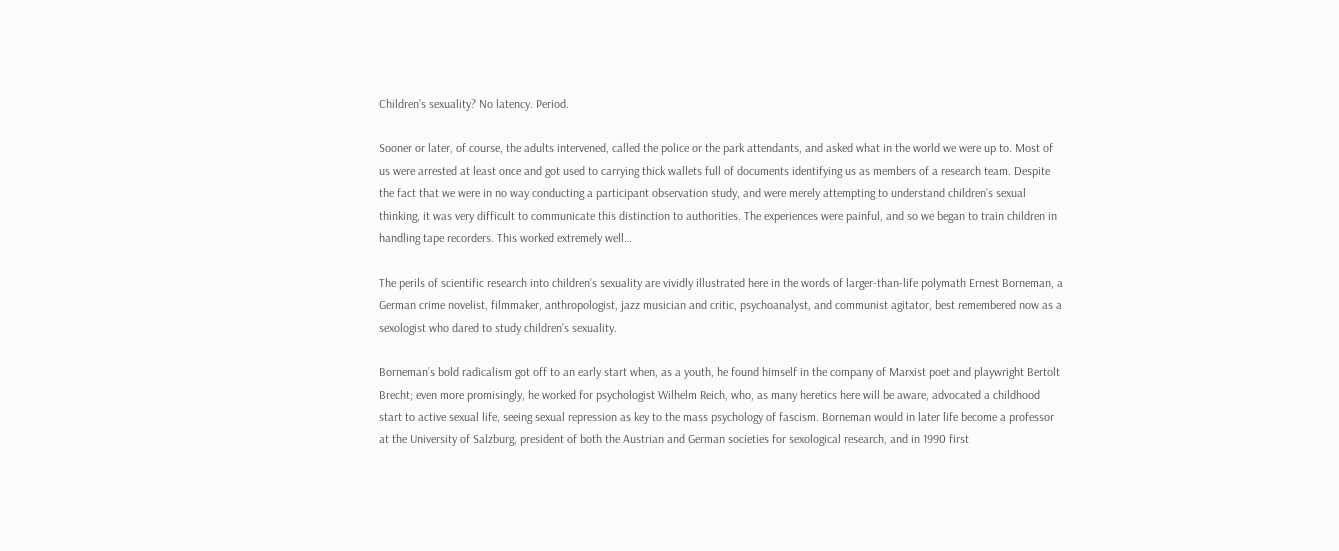Children’s sexuality? No latency. Period.

Sooner or later, of course, the adults intervened, called the police or the park attendants, and asked what in the world we were up to. Most of us were arrested at least once and got used to carrying thick wallets full of documents identifying us as members of a research team. Despite the fact that we were in no way conducting a participant observation study, and were merely attempting to understand children’s sexual thinking, it was very difficult to communicate this distinction to authorities. The experiences were painful, and so we began to train children in handling tape recorders. This worked extremely well…

The perils of scientific research into children’s sexuality are vividly illustrated here in the words of larger-than-life polymath Ernest Borneman, a German crime novelist, filmmaker, anthropologist, jazz musician and critic, psychoanalyst, and communist agitator, best remembered now as a sexologist who dared to study children’s sexuality.

Borneman’s bold radicalism got off to an early start when, as a youth, he found himself in the company of Marxist poet and playwright Bertolt Brecht; even more promisingly, he worked for psychologist Wilhelm Reich, who, as many heretics here will be aware, advocated a childhood start to active sexual life, seeing sexual repression as key to the mass psychology of fascism. Borneman would in later life become a professor at the University of Salzburg, president of both the Austrian and German societies for sexological research, and in 1990 first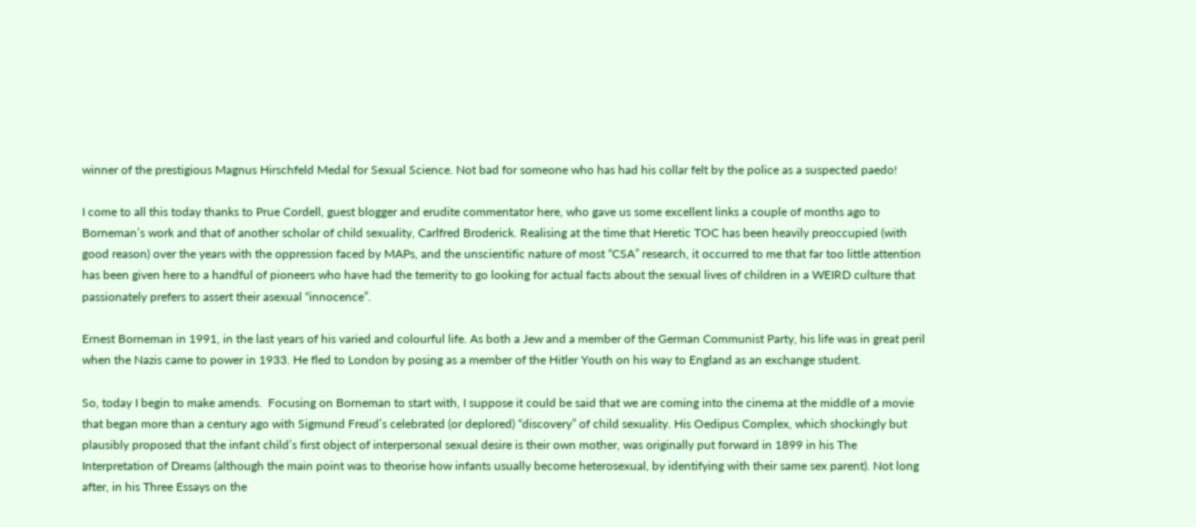winner of the prestigious Magnus Hirschfeld Medal for Sexual Science. Not bad for someone who has had his collar felt by the police as a suspected paedo!

I come to all this today thanks to Prue Cordell, guest blogger and erudite commentator here, who gave us some excellent links a couple of months ago to Borneman’s work and that of another scholar of child sexuality, Carlfred Broderick. Realising at the time that Heretic TOC has been heavily preoccupied (with good reason) over the years with the oppression faced by MAPs, and the unscientific nature of most “CSA” research, it occurred to me that far too little attention has been given here to a handful of pioneers who have had the temerity to go looking for actual facts about the sexual lives of children in a WEIRD culture that passionately prefers to assert their asexual “innocence”.

Ernest Borneman in 1991, in the last years of his varied and colourful life. As both a Jew and a member of the German Communist Party, his life was in great peril when the Nazis came to power in 1933. He fled to London by posing as a member of the Hitler Youth on his way to England as an exchange student.

So, today I begin to make amends.  Focusing on Borneman to start with, I suppose it could be said that we are coming into the cinema at the middle of a movie that began more than a century ago with Sigmund Freud’s celebrated (or deplored) “discovery” of child sexuality. His Oedipus Complex, which shockingly but plausibly proposed that the infant child’s first object of interpersonal sexual desire is their own mother, was originally put forward in 1899 in his The Interpretation of Dreams (although the main point was to theorise how infants usually become heterosexual, by identifying with their same sex parent). Not long after, in his Three Essays on the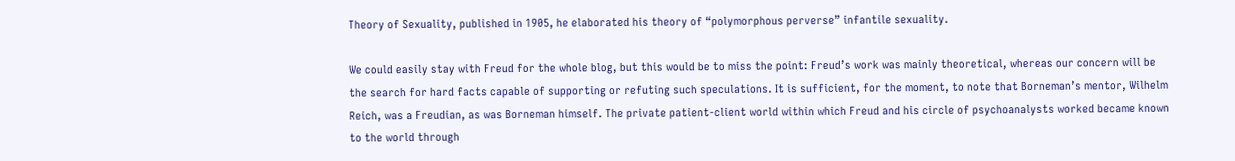Theory of Sexuality, published in 1905, he elaborated his theory of “polymorphous perverse” infantile sexuality.

We could easily stay with Freud for the whole blog, but this would be to miss the point: Freud’s work was mainly theoretical, whereas our concern will be the search for hard facts capable of supporting or refuting such speculations. It is sufficient, for the moment, to note that Borneman’s mentor, Wilhelm Reich, was a Freudian, as was Borneman himself. The private patient-client world within which Freud and his circle of psychoanalysts worked became known to the world through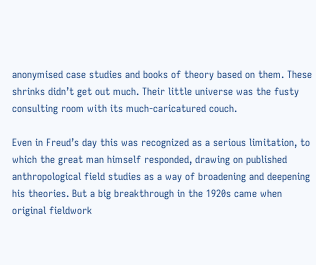anonymised case studies and books of theory based on them. These shrinks didn’t get out much. Their little universe was the fusty consulting room with its much-caricatured couch.

Even in Freud’s day this was recognized as a serious limitation, to which the great man himself responded, drawing on published anthropological field studies as a way of broadening and deepening his theories. But a big breakthrough in the 1920s came when original fieldwork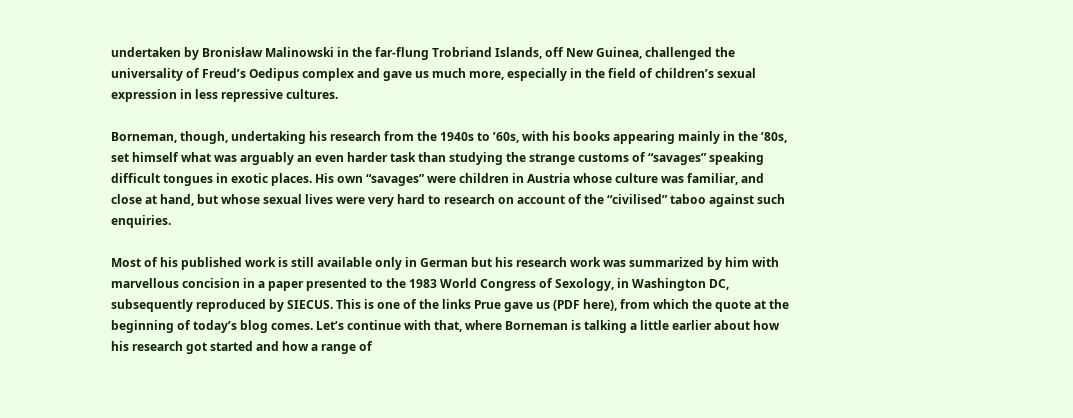undertaken by Bronisław Malinowski in the far-flung Trobriand Islands, off New Guinea, challenged the universality of Freud’s Oedipus complex and gave us much more, especially in the field of children’s sexual expression in less repressive cultures.

Borneman, though, undertaking his research from the 1940s to ’60s, with his books appearing mainly in the ’80s, set himself what was arguably an even harder task than studying the strange customs of “savages” speaking difficult tongues in exotic places. His own “savages” were children in Austria whose culture was familiar, and close at hand, but whose sexual lives were very hard to research on account of the “civilised” taboo against such enquiries.

Most of his published work is still available only in German but his research work was summarized by him with marvellous concision in a paper presented to the 1983 World Congress of Sexology, in Washington DC, subsequently reproduced by SIECUS. This is one of the links Prue gave us (PDF here), from which the quote at the beginning of today’s blog comes. Let’s continue with that, where Borneman is talking a little earlier about how his research got started and how a range of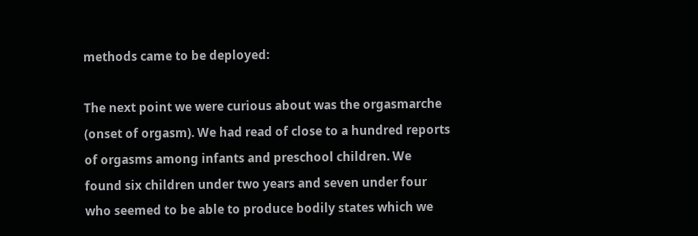methods came to be deployed:

The next point we were curious about was the orgasmarche (onset of orgasm). We had read of close to a hundred reports of orgasms among infants and preschool children. We found six children under two years and seven under four who seemed to be able to produce bodily states which we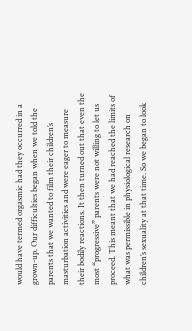would have termed orgasmic had they occurred in a grown-up. Our difficulties began when we told the parents that we wanted to film their children’s masturbation activities and were eager to measure their bodily reactions. It then turned out that even the most “progressive” parents were not willing to let us proceed. This meant that we had reached the limits of what was permissible in physiological research on children’s sexuality at that time. So we began to look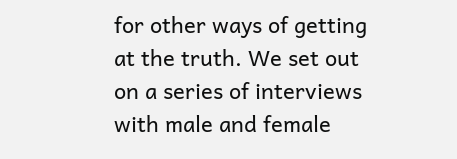for other ways of getting at the truth. We set out on a series of interviews with male and female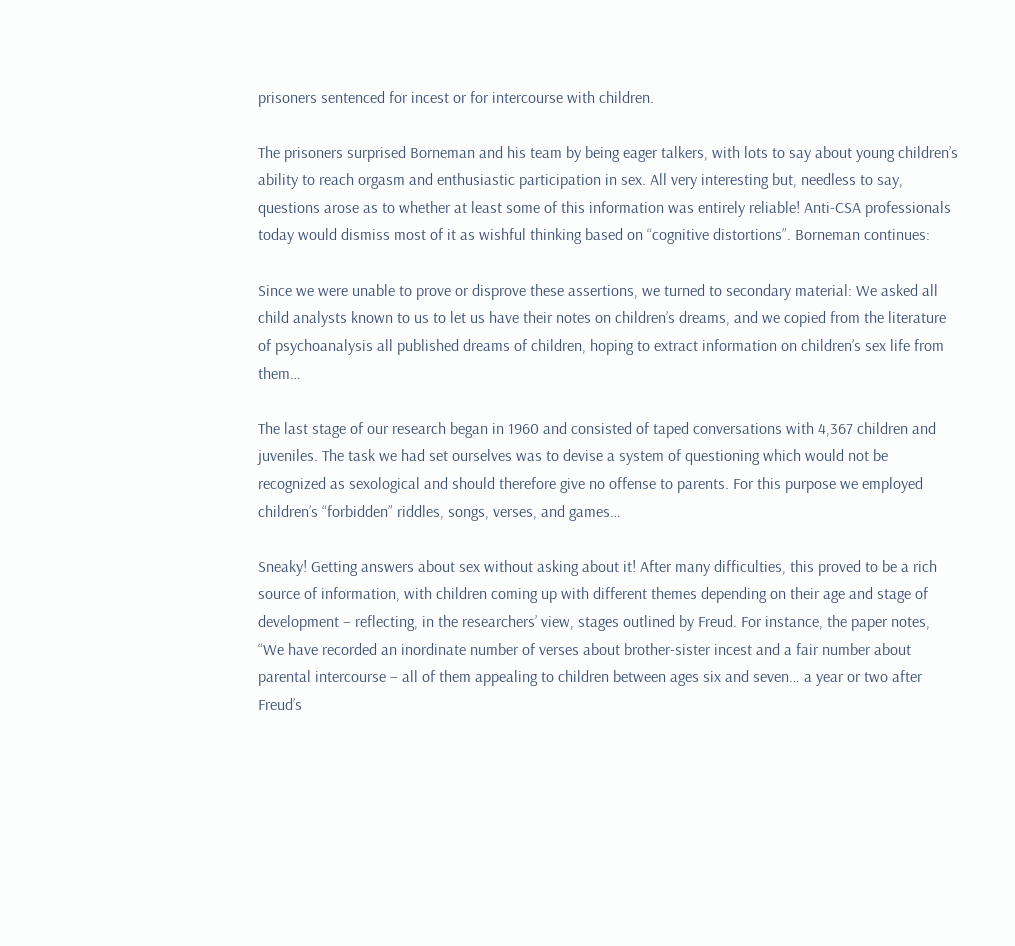prisoners sentenced for incest or for intercourse with children.

The prisoners surprised Borneman and his team by being eager talkers, with lots to say about young children’s ability to reach orgasm and enthusiastic participation in sex. All very interesting but, needless to say, questions arose as to whether at least some of this information was entirely reliable! Anti-CSA professionals today would dismiss most of it as wishful thinking based on “cognitive distortions”. Borneman continues:

Since we were unable to prove or disprove these assertions, we turned to secondary material: We asked all child analysts known to us to let us have their notes on children’s dreams, and we copied from the literature of psychoanalysis all published dreams of children, hoping to extract information on children’s sex life from them…

The last stage of our research began in 1960 and consisted of taped conversations with 4,367 children and juveniles. The task we had set ourselves was to devise a system of questioning which would not be recognized as sexological and should therefore give no offense to parents. For this purpose we employed children’s “forbidden” riddles, songs, verses, and games…

Sneaky! Getting answers about sex without asking about it! After many difficulties, this proved to be a rich source of information, with children coming up with different themes depending on their age and stage of development – reflecting, in the researchers’ view, stages outlined by Freud. For instance, the paper notes, “We have recorded an inordinate number of verses about brother-sister incest and a fair number about parental intercourse – all of them appealing to children between ages six and seven… a year or two after Freud’s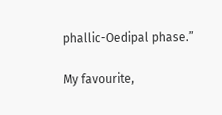phallic-Oedipal phase.”

My favourite,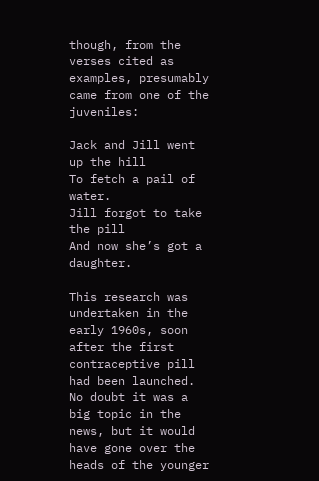though, from the verses cited as examples, presumably came from one of the juveniles:

Jack and Jill went up the hill
To fetch a pail of water.
Jill forgot to take the pill
And now she’s got a daughter.

This research was undertaken in the early 1960s, soon after the first contraceptive pill had been launched. No doubt it was a big topic in the news, but it would have gone over the heads of the younger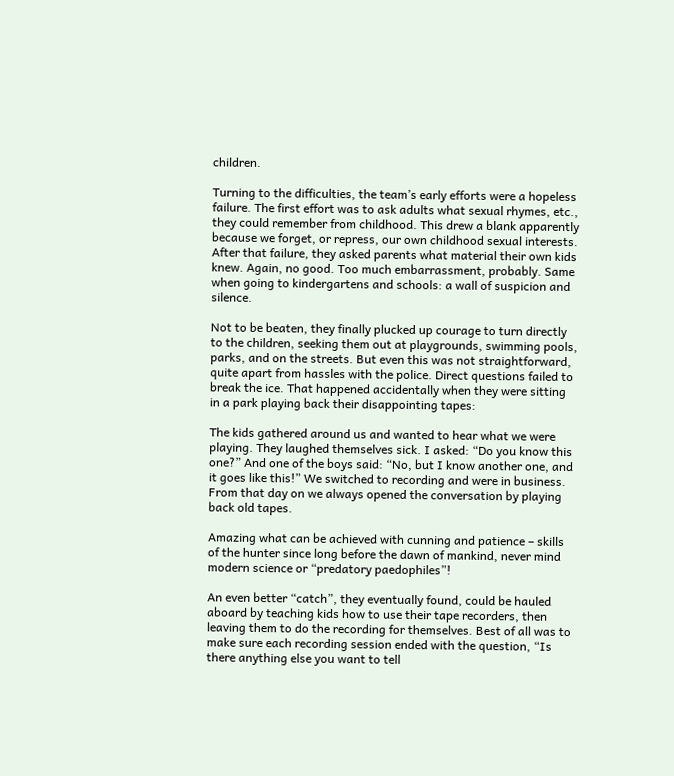children.

Turning to the difficulties, the team’s early efforts were a hopeless failure. The first effort was to ask adults what sexual rhymes, etc., they could remember from childhood. This drew a blank apparently because we forget, or repress, our own childhood sexual interests. After that failure, they asked parents what material their own kids knew. Again, no good. Too much embarrassment, probably. Same when going to kindergartens and schools: a wall of suspicion and silence.

Not to be beaten, they finally plucked up courage to turn directly to the children, seeking them out at playgrounds, swimming pools, parks, and on the streets. But even this was not straightforward, quite apart from hassles with the police. Direct questions failed to break the ice. That happened accidentally when they were sitting in a park playing back their disappointing tapes:

The kids gathered around us and wanted to hear what we were playing. They laughed themselves sick. I asked: “Do you know this one?” And one of the boys said: “No, but I know another one, and it goes like this!” We switched to recording and were in business. From that day on we always opened the conversation by playing back old tapes.

Amazing what can be achieved with cunning and patience – skills of the hunter since long before the dawn of mankind, never mind modern science or “predatory paedophiles”!

An even better “catch”, they eventually found, could be hauled aboard by teaching kids how to use their tape recorders, then leaving them to do the recording for themselves. Best of all was to make sure each recording session ended with the question, “Is there anything else you want to tell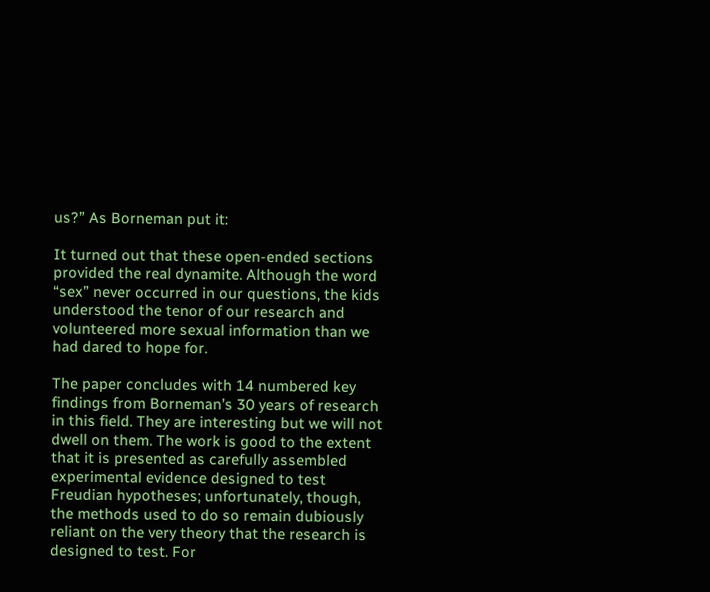us?” As Borneman put it:

It turned out that these open-ended sections provided the real dynamite. Although the word “sex” never occurred in our questions, the kids understood the tenor of our research and volunteered more sexual information than we had dared to hope for.

The paper concludes with 14 numbered key findings from Borneman’s 30 years of research in this field. They are interesting but we will not dwell on them. The work is good to the extent that it is presented as carefully assembled experimental evidence designed to test Freudian hypotheses; unfortunately, though, the methods used to do so remain dubiously reliant on the very theory that the research is designed to test. For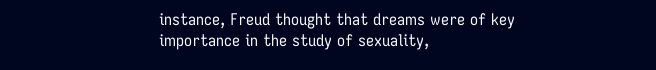instance, Freud thought that dreams were of key importance in the study of sexuality,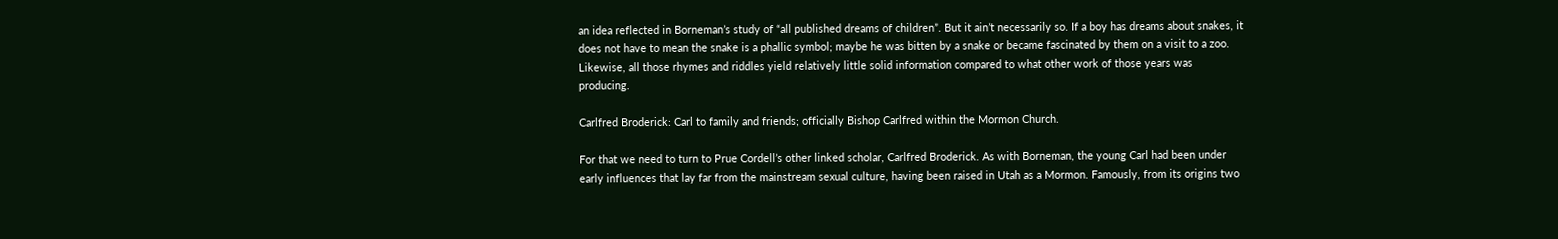an idea reflected in Borneman’s study of “all published dreams of children”. But it ain’t necessarily so. If a boy has dreams about snakes, it does not have to mean the snake is a phallic symbol; maybe he was bitten by a snake or became fascinated by them on a visit to a zoo. Likewise, all those rhymes and riddles yield relatively little solid information compared to what other work of those years was producing.

Carlfred Broderick: Carl to family and friends; officially Bishop Carlfred within the Mormon Church.

For that we need to turn to Prue Cordell’s other linked scholar, Carlfred Broderick. As with Borneman, the young Carl had been under early influences that lay far from the mainstream sexual culture, having been raised in Utah as a Mormon. Famously, from its origins two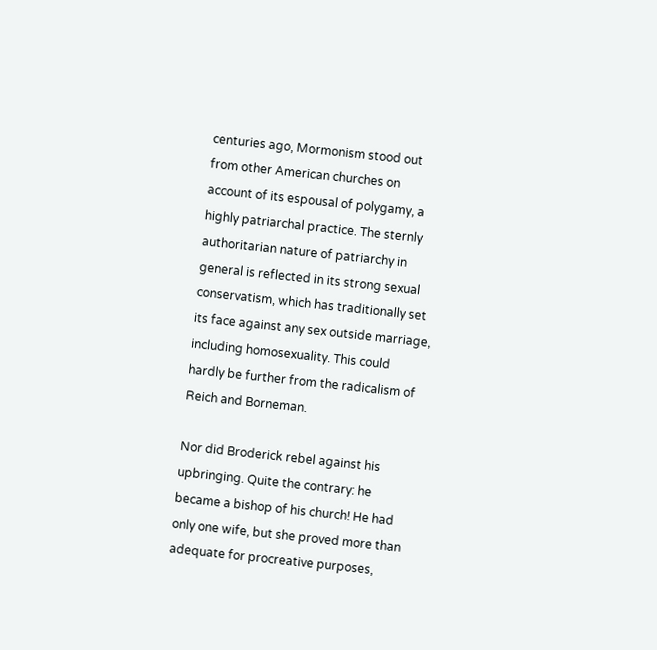centuries ago, Mormonism stood out from other American churches on account of its espousal of polygamy, a highly patriarchal practice. The sternly authoritarian nature of patriarchy in general is reflected in its strong sexual conservatism, which has traditionally set its face against any sex outside marriage, including homosexuality. This could hardly be further from the radicalism of Reich and Borneman.

Nor did Broderick rebel against his upbringing. Quite the contrary: he became a bishop of his church! He had only one wife, but she proved more than adequate for procreative purposes,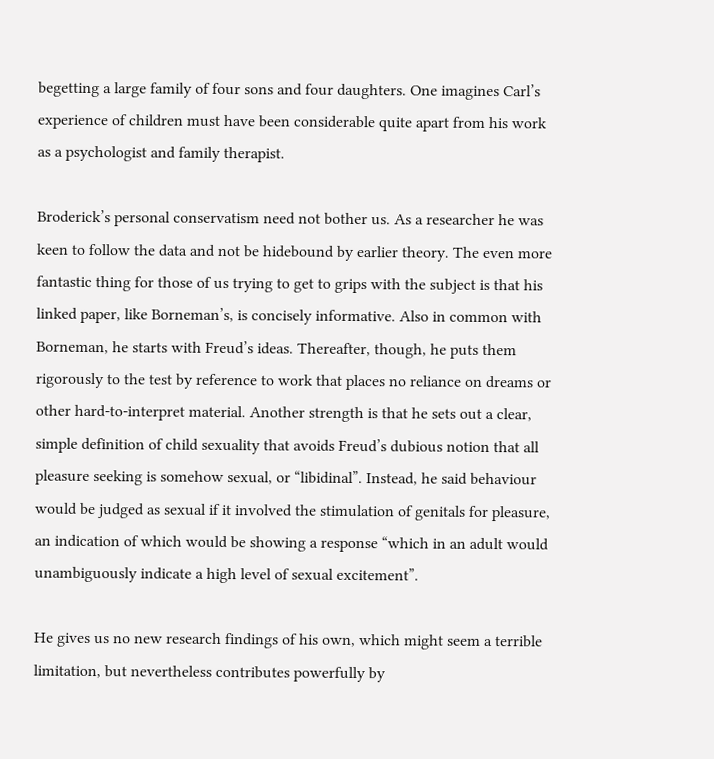begetting a large family of four sons and four daughters. One imagines Carl’s experience of children must have been considerable quite apart from his work as a psychologist and family therapist.

Broderick’s personal conservatism need not bother us. As a researcher he was keen to follow the data and not be hidebound by earlier theory. The even more fantastic thing for those of us trying to get to grips with the subject is that his linked paper, like Borneman’s, is concisely informative. Also in common with Borneman, he starts with Freud’s ideas. Thereafter, though, he puts them rigorously to the test by reference to work that places no reliance on dreams or other hard-to-interpret material. Another strength is that he sets out a clear, simple definition of child sexuality that avoids Freud’s dubious notion that all pleasure seeking is somehow sexual, or “libidinal”. Instead, he said behaviour would be judged as sexual if it involved the stimulation of genitals for pleasure, an indication of which would be showing a response “which in an adult would unambiguously indicate a high level of sexual excitement”.

He gives us no new research findings of his own, which might seem a terrible limitation, but nevertheless contributes powerfully by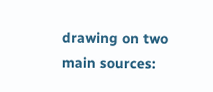drawing on two main sources: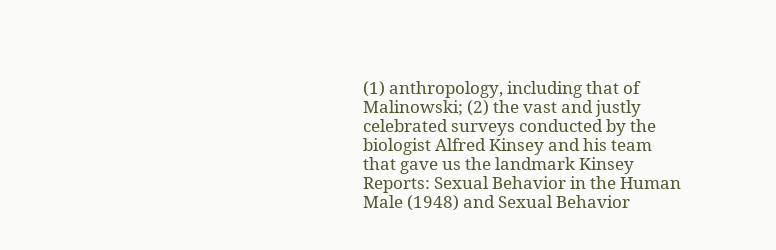(1) anthropology, including that of Malinowski; (2) the vast and justly celebrated surveys conducted by the biologist Alfred Kinsey and his team that gave us the landmark Kinsey Reports: Sexual Behavior in the Human Male (1948) and Sexual Behavior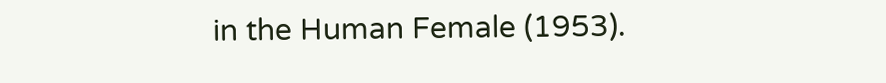in the Human Female (1953).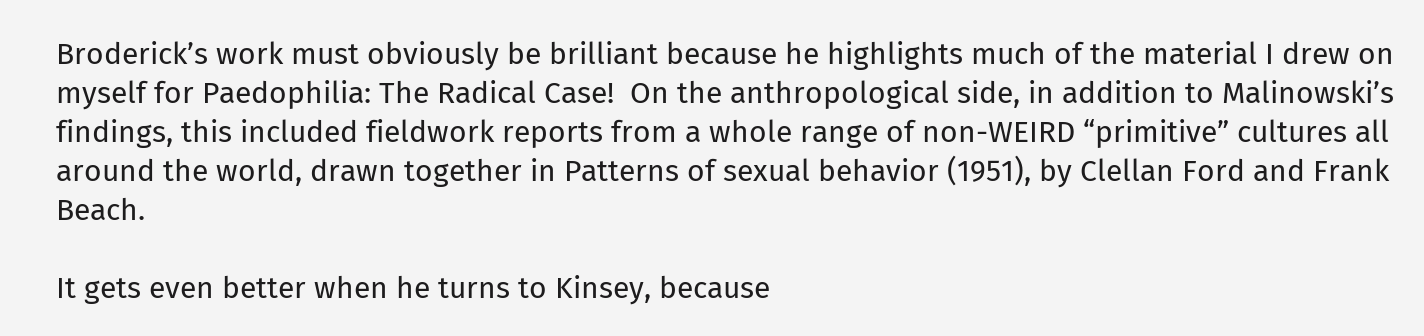Broderick’s work must obviously be brilliant because he highlights much of the material I drew on myself for Paedophilia: The Radical Case!  On the anthropological side, in addition to Malinowski’s findings, this included fieldwork reports from a whole range of non-WEIRD “primitive” cultures all around the world, drawn together in Patterns of sexual behavior (1951), by Clellan Ford and Frank Beach.

It gets even better when he turns to Kinsey, because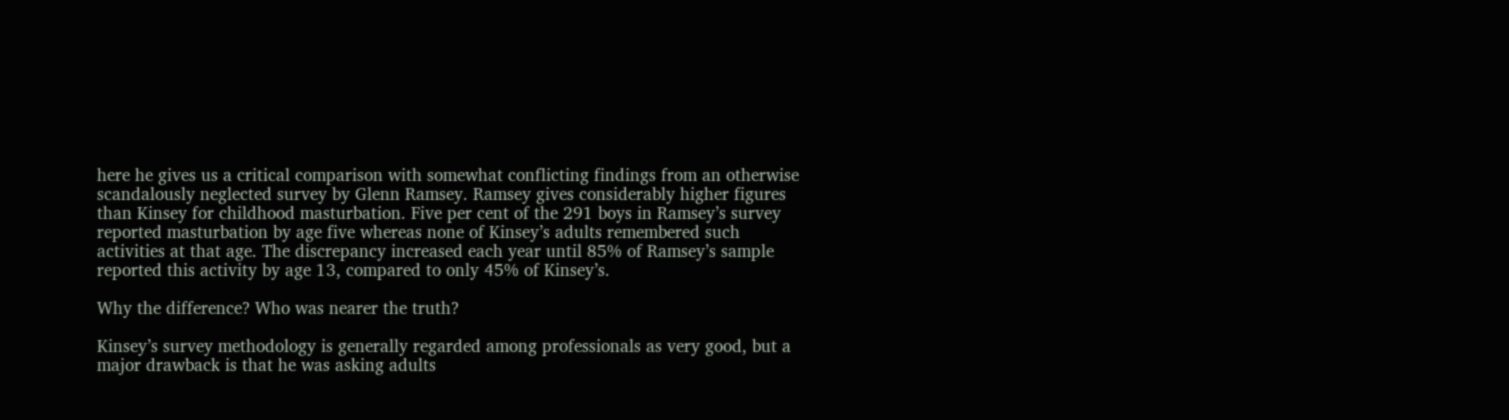here he gives us a critical comparison with somewhat conflicting findings from an otherwise scandalously neglected survey by Glenn Ramsey. Ramsey gives considerably higher figures than Kinsey for childhood masturbation. Five per cent of the 291 boys in Ramsey’s survey reported masturbation by age five whereas none of Kinsey’s adults remembered such activities at that age. The discrepancy increased each year until 85% of Ramsey’s sample reported this activity by age 13, compared to only 45% of Kinsey’s.

Why the difference? Who was nearer the truth?

Kinsey’s survey methodology is generally regarded among professionals as very good, but a major drawback is that he was asking adults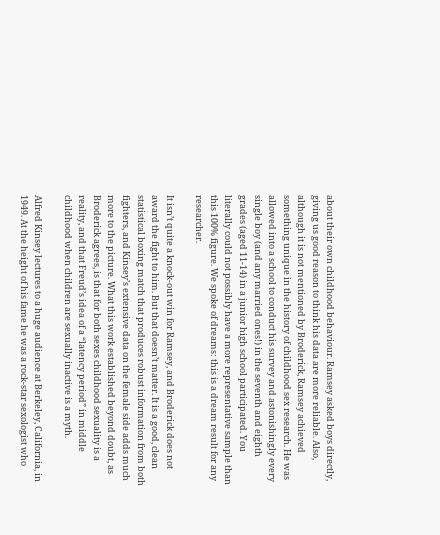about their own childhood behaviour. Ramsey asked boys directly, giving us good reason to think his data are more reliable. Also, although it is not mentioned by Broderick, Ramsey achieved something unique in the history of childhood sex research. He was allowed into a school to conduct his survey and astonishingly every single boy (and any married ones!) in the seventh and eighth grades (aged 11-14) in a junior high school participated. You literally could not possibly have a more representative sample than this 100% figure. We spoke of dreams: this is a dream result for any researcher.

It isn’t quite a knock-out win for Ramsey, and Broderick does not award the fight to him. But that doesn’t matter. It is a good, clean statistical boxing match that produces robust information from both fighters, and Kinsey’s extensive data on the female side adds much more to the picture. What this work established beyond doubt, as Broderick agrees, is that for both sexes childhood sexuality is a reality, and that Freud’s idea of a “latency period” in middle childhood when children are sexually inactive is a myth.

Alfred Kinsey lectures to a huge audience at Berkeley, California, in 1949. At the height of his fame he was a rock-star sexologist who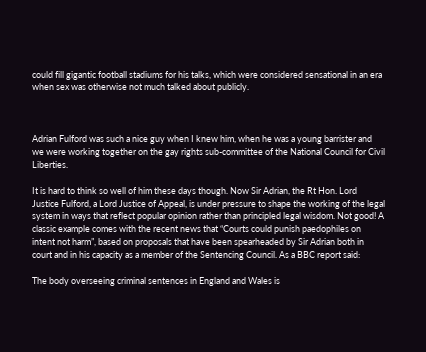could fill gigantic football stadiums for his talks, which were considered sensational in an era when sex was otherwise not much talked about publicly.



Adrian Fulford was such a nice guy when I knew him, when he was a young barrister and we were working together on the gay rights sub-committee of the National Council for Civil Liberties.

It is hard to think so well of him these days though. Now Sir Adrian, the Rt Hon. Lord Justice Fulford, a Lord Justice of Appeal, is under pressure to shape the working of the legal system in ways that reflect popular opinion rather than principled legal wisdom. Not good! A classic example comes with the recent news that “Courts could punish paedophiles on intent not harm”, based on proposals that have been spearheaded by Sir Adrian both in court and in his capacity as a member of the Sentencing Council. As a BBC report said:

The body overseeing criminal sentences in England and Wales is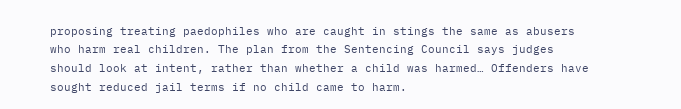proposing treating paedophiles who are caught in stings the same as abusers who harm real children. The plan from the Sentencing Council says judges should look at intent, rather than whether a child was harmed… Offenders have sought reduced jail terms if no child came to harm.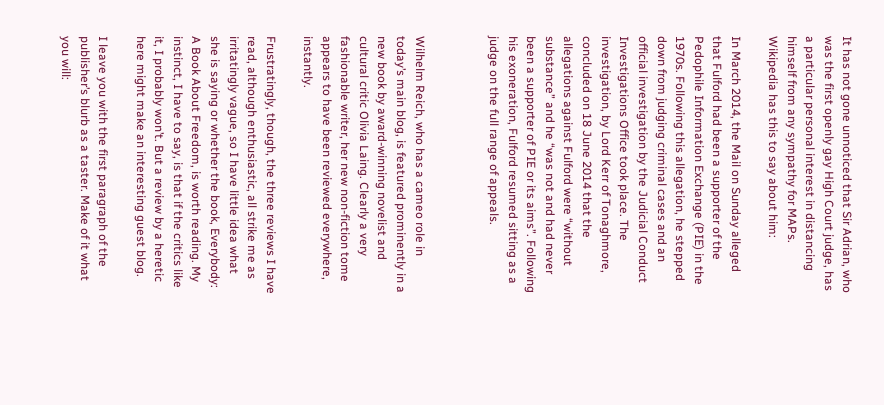It has not gone unnoticed that Sir Adrian, who was the first openly gay High Court judge, has a particular personal interest in distancing himself from any sympathy for MAPs. Wikipedia has this to say about him:

In March 2014, the Mail on Sunday alleged that Fulford had been a supporter of the Pedophile Information Exchange (PIE) in the 1970s. Following this allegation, he stepped down from judging criminal cases and an official investigation by the Judicial Conduct Investigations Office took place. The investigation, by Lord Kerr of Tonaghmore, concluded on 18 June 2014 that the allegations against Fulford were “without substance” and he “was not and had never been a supporter of PIE or its aims”. Following his exoneration, Fulford resumed sitting as a judge on the full range of appeals.



Wilhelm Reich, who has a cameo role in today’s main blog, is featured prominently in a new book by award-winning novelist and cultural critic Olivia Laing. Clearly a very fashionable writer, her new non-fiction tome appears to have been reviewed everywhere, instantly.

Frustratingly, though, the three reviews I have read, although enthusiastic, all strike me as irritatingly vague, so I have little idea what she is saying or whether the book, Everybody: A Book About Freedom, is worth reading. My instinct, I have to say, is that if the critics like it, I probably won’t. But a review by a heretic here might make an interesting guest blog.

I leave you with the first paragraph of the publisher’s blurb as a taster. Make of it what you will: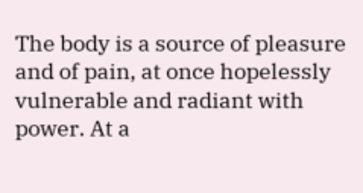The body is a source of pleasure and of pain, at once hopelessly vulnerable and radiant with power. At a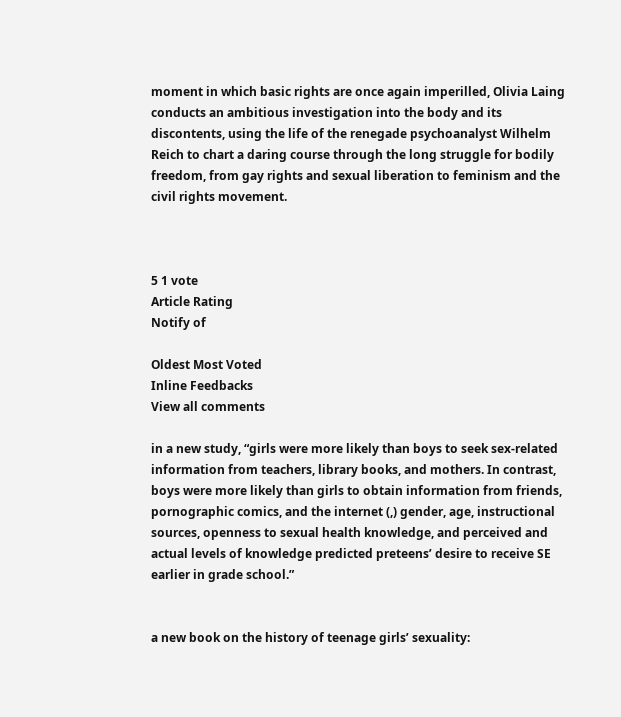moment in which basic rights are once again imperilled, Olivia Laing conducts an ambitious investigation into the body and its discontents, using the life of the renegade psychoanalyst Wilhelm Reich to chart a daring course through the long struggle for bodily freedom, from gay rights and sexual liberation to feminism and the civil rights movement.



5 1 vote
Article Rating
Notify of

Oldest Most Voted
Inline Feedbacks
View all comments

in a new study, “girls were more likely than boys to seek sex-related information from teachers, library books, and mothers. In contrast, boys were more likely than girls to obtain information from friends, pornographic comics, and the internet (,) gender, age, instructional sources, openness to sexual health knowledge, and perceived and actual levels of knowledge predicted preteens’ desire to receive SE earlier in grade school.”


a new book on the history of teenage girls’ sexuality: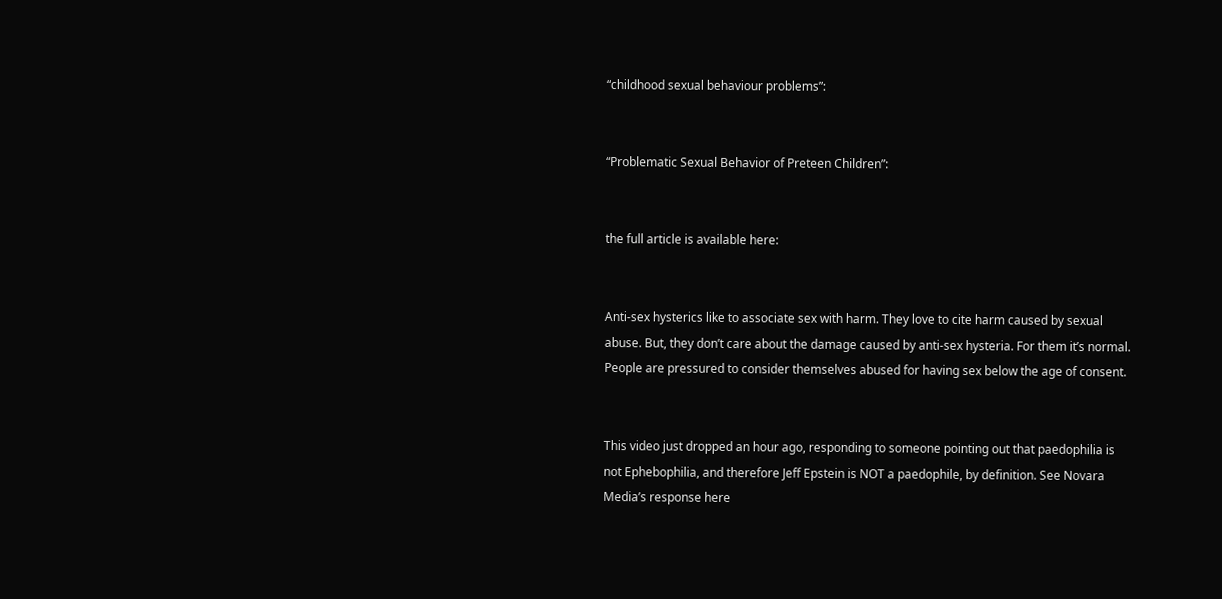“childhood sexual behaviour problems”:


“Problematic Sexual Behavior of Preteen Children”:


the full article is available here:


Anti-sex hysterics like to associate sex with harm. They love to cite harm caused by sexual abuse. But, they don’t care about the damage caused by anti-sex hysteria. For them it’s normal. People are pressured to consider themselves abused for having sex below the age of consent.


This video just dropped an hour ago, responding to someone pointing out that paedophilia is not Ephebophilia, and therefore Jeff Epstein is NOT a paedophile, by definition. See Novara Media’s response here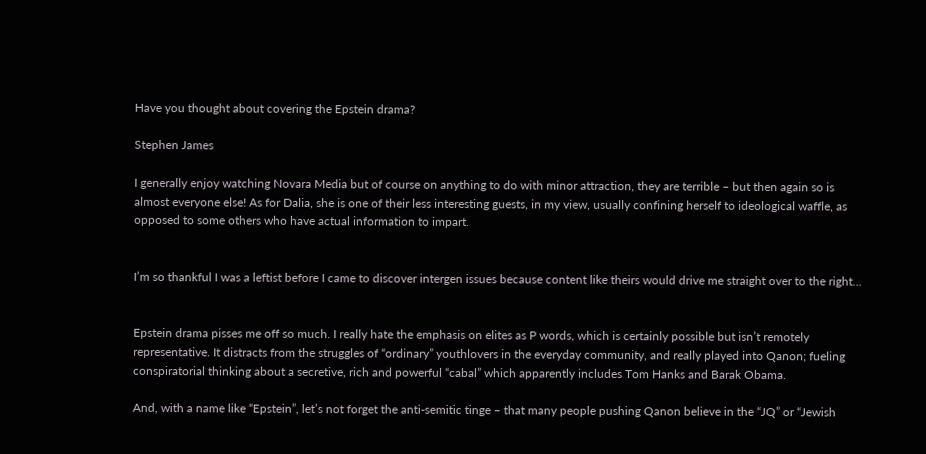Have you thought about covering the Epstein drama?

Stephen James

I generally enjoy watching Novara Media but of course on anything to do with minor attraction, they are terrible – but then again so is almost everyone else! As for Dalia, she is one of their less interesting guests, in my view, usually confining herself to ideological waffle, as opposed to some others who have actual information to impart.


I’m so thankful I was a leftist before I came to discover intergen issues because content like theirs would drive me straight over to the right…


Epstein drama pisses me off so much. I really hate the emphasis on elites as P words, which is certainly possible but isn’t remotely representative. It distracts from the struggles of “ordinary” youthlovers in the everyday community, and really played into Qanon; fueling conspiratorial thinking about a secretive, rich and powerful “cabal” which apparently includes Tom Hanks and Barak Obama.

And, with a name like “Epstein”, let’s not forget the anti-semitic tinge – that many people pushing Qanon believe in the “JQ” or “Jewish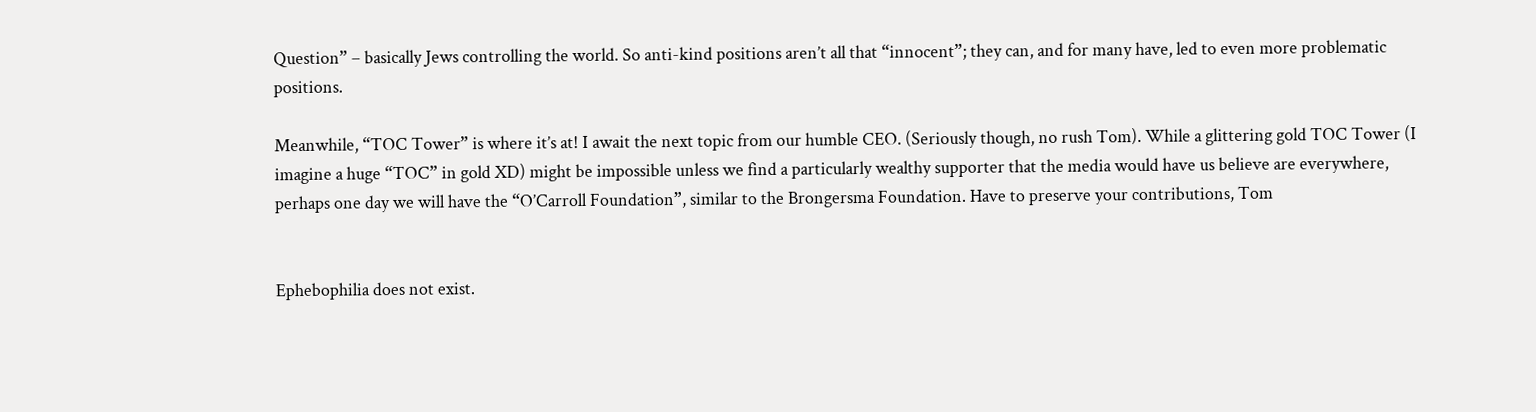Question” – basically Jews controlling the world. So anti-kind positions aren’t all that “innocent”; they can, and for many have, led to even more problematic positions.

Meanwhile, “TOC Tower” is where it’s at! I await the next topic from our humble CEO. (Seriously though, no rush Tom). While a glittering gold TOC Tower (I imagine a huge “TOC” in gold XD) might be impossible unless we find a particularly wealthy supporter that the media would have us believe are everywhere, perhaps one day we will have the “O’Carroll Foundation”, similar to the Brongersma Foundation. Have to preserve your contributions, Tom


Ephebophilia does not exist.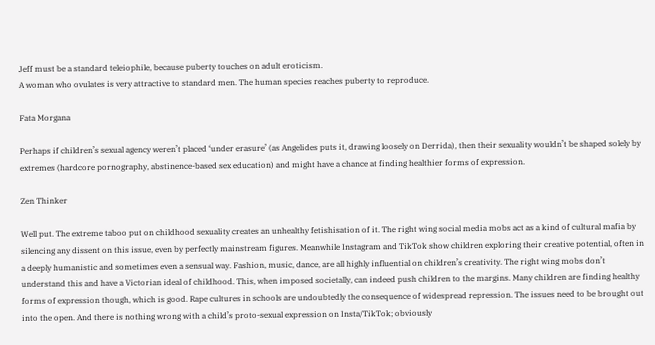Jeff must be a standard teleiophile, because puberty touches on adult eroticism.
A woman who ovulates is very attractive to standard men. The human species reaches puberty to reproduce.

Fata Morgana

Perhaps if children’s sexual agency weren’t placed ‘under erasure’ (as Angelides puts it, drawing loosely on Derrida), then their sexuality wouldn’t be shaped solely by extremes (hardcore pornography, abstinence-based sex education) and might have a chance at finding healthier forms of expression.

Zen Thinker

Well put. The extreme taboo put on childhood sexuality creates an unhealthy fetishisation of it. The right wing social media mobs act as a kind of cultural mafia by silencing any dissent on this issue, even by perfectly mainstream figures. Meanwhile Instagram and TikTok show children exploring their creative potential, often in a deeply humanistic and sometimes even a sensual way. Fashion, music, dance, are all highly influential on children’s creativity. The right wing mobs don’t understand this and have a Victorian ideal of childhood. This, when imposed societally, can indeed push children to the margins. Many children are finding healthy forms of expression though, which is good. Rape cultures in schools are undoubtedly the consequence of widespread repression. The issues need to be brought out into the open. And there is nothing wrong with a child’s proto-sexual expression on Insta/TikTok; obviously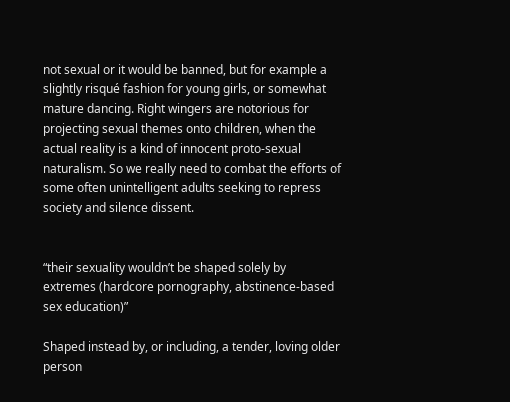not sexual or it would be banned, but for example a slightly risqué fashion for young girls, or somewhat mature dancing. Right wingers are notorious for projecting sexual themes onto children, when the actual reality is a kind of innocent proto-sexual naturalism. So we really need to combat the efforts of some often unintelligent adults seeking to repress society and silence dissent.


“their sexuality wouldn’t be shaped solely by extremes (hardcore pornography, abstinence-based sex education)”

Shaped instead by, or including, a tender, loving older person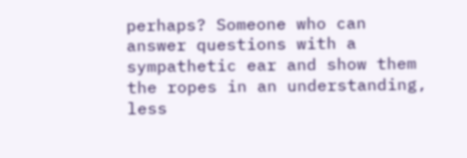perhaps? Someone who can answer questions with a sympathetic ear and show them the ropes in an understanding, less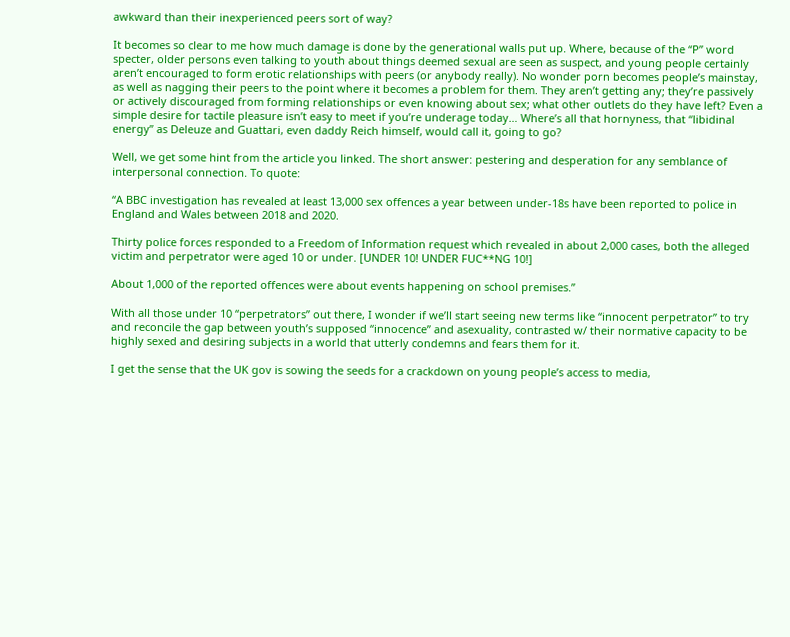awkward than their inexperienced peers sort of way?

It becomes so clear to me how much damage is done by the generational walls put up. Where, because of the “P” word specter, older persons even talking to youth about things deemed sexual are seen as suspect, and young people certainly aren’t encouraged to form erotic relationships with peers (or anybody really). No wonder porn becomes people’s mainstay, as well as nagging their peers to the point where it becomes a problem for them. They aren’t getting any; they’re passively or actively discouraged from forming relationships or even knowing about sex; what other outlets do they have left? Even a simple desire for tactile pleasure isn’t easy to meet if you’re underage today… Where’s all that hornyness, that “libidinal energy” as Deleuze and Guattari, even daddy Reich himself, would call it, going to go?

Well, we get some hint from the article you linked. The short answer: pestering and desperation for any semblance of interpersonal connection. To quote:

“A BBC investigation has revealed at least 13,000 sex offences a year between under-18s have been reported to police in England and Wales between 2018 and 2020.

Thirty police forces responded to a Freedom of Information request which revealed in about 2,000 cases, both the alleged victim and perpetrator were aged 10 or under. [UNDER 10! UNDER FUC**NG 10!]

About 1,000 of the reported offences were about events happening on school premises.”

With all those under 10 “perpetrators” out there, I wonder if we’ll start seeing new terms like “innocent perpetrator” to try and reconcile the gap between youth’s supposed “innocence” and asexuality, contrasted w/ their normative capacity to be highly sexed and desiring subjects in a world that utterly condemns and fears them for it.

I get the sense that the UK gov is sowing the seeds for a crackdown on young people’s access to media,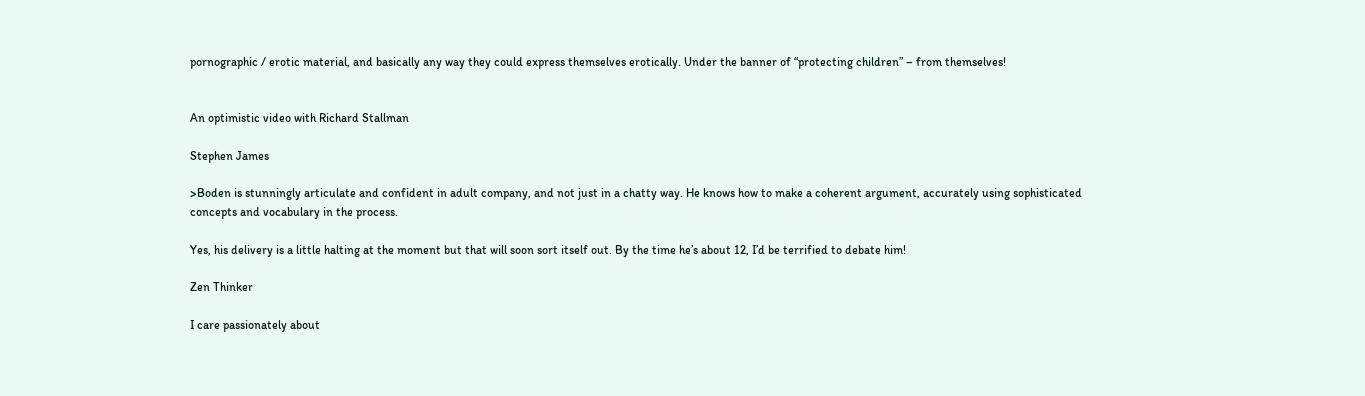pornographic / erotic material, and basically any way they could express themselves erotically. Under the banner of “protecting children” – from themselves!


An optimistic video with Richard Stallman

Stephen James

>Boden is stunningly articulate and confident in adult company, and not just in a chatty way. He knows how to make a coherent argument, accurately using sophisticated concepts and vocabulary in the process.

Yes, his delivery is a little halting at the moment but that will soon sort itself out. By the time he’s about 12, I’d be terrified to debate him!

Zen Thinker

I care passionately about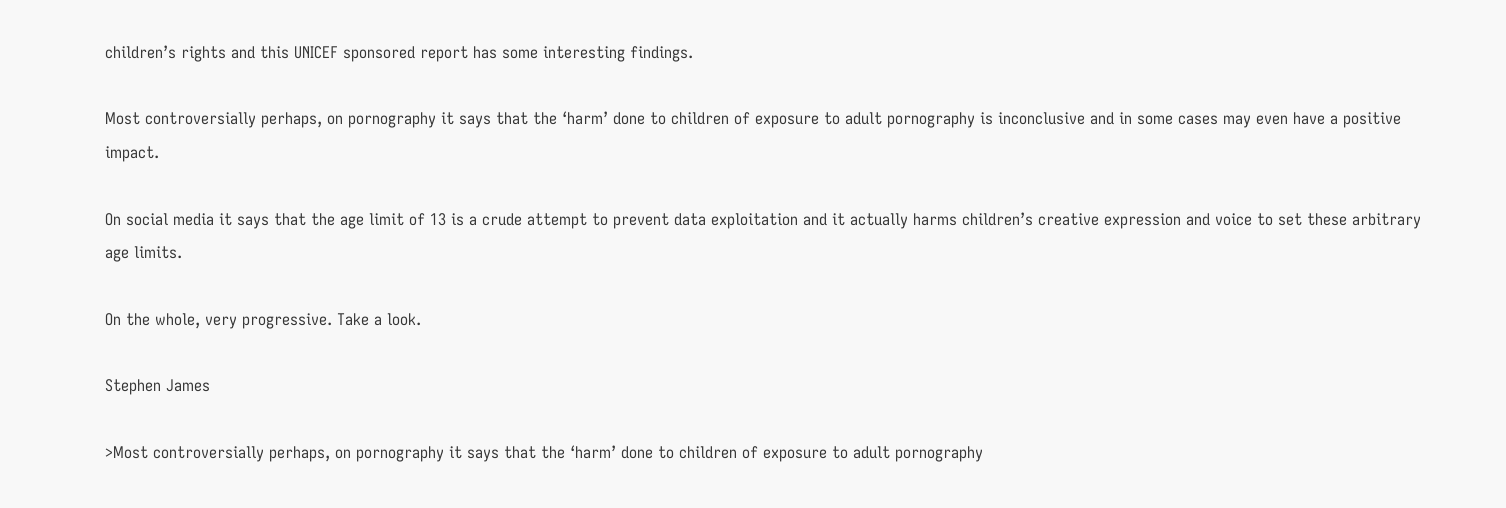children’s rights and this UNICEF sponsored report has some interesting findings.

Most controversially perhaps, on pornography it says that the ‘harm’ done to children of exposure to adult pornography is inconclusive and in some cases may even have a positive impact.

On social media it says that the age limit of 13 is a crude attempt to prevent data exploitation and it actually harms children’s creative expression and voice to set these arbitrary age limits.

On the whole, very progressive. Take a look.

Stephen James

>Most controversially perhaps, on pornography it says that the ‘harm’ done to children of exposure to adult pornography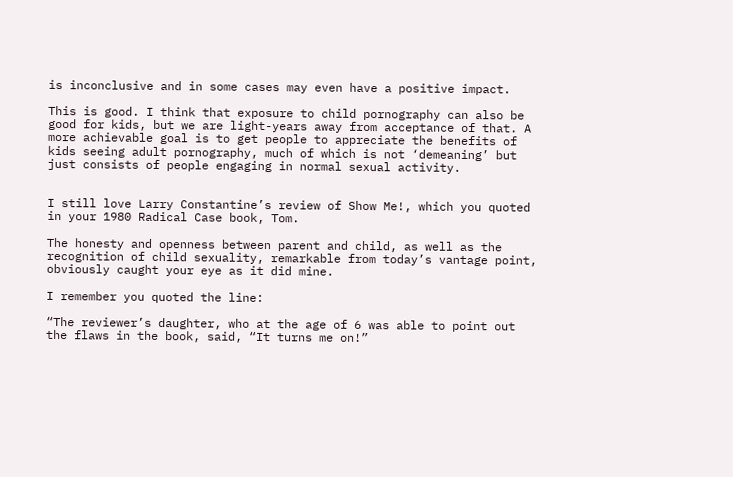is inconclusive and in some cases may even have a positive impact.

This is good. I think that exposure to child pornography can also be good for kids, but we are light-years away from acceptance of that. A more achievable goal is to get people to appreciate the benefits of kids seeing adult pornography, much of which is not ‘demeaning’ but just consists of people engaging in normal sexual activity.


I still love Larry Constantine’s review of Show Me!, which you quoted in your 1980 Radical Case book, Tom.

The honesty and openness between parent and child, as well as the recognition of child sexuality, remarkable from today’s vantage point, obviously caught your eye as it did mine.

I remember you quoted the line:

“The reviewer’s daughter, who at the age of 6 was able to point out the flaws in the book, said, “It turns me on!”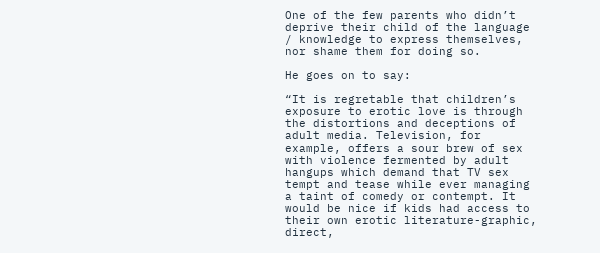One of the few parents who didn’t deprive their child of the language / knowledge to express themselves, nor shame them for doing so.

He goes on to say:

“It is regretable that children’s exposure to erotic love is through the distortions and deceptions of adult media. Television, for example, offers a sour brew of sex with violence fermented by adult hangups which demand that TV sex tempt and tease while ever managing a taint of comedy or contempt. It would be nice if kids had access to their own erotic literature-graphic, direct,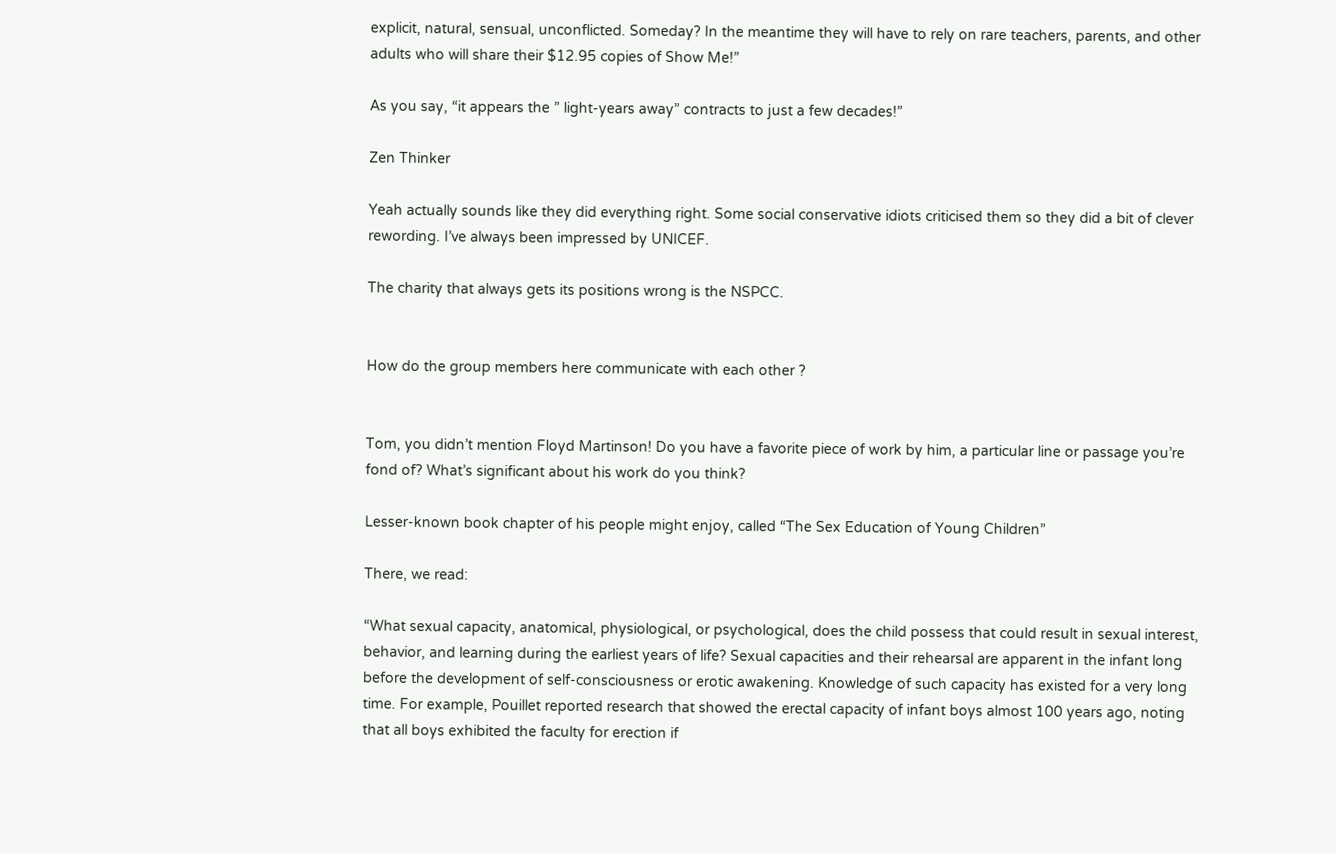explicit, natural, sensual, unconflicted. Someday? In the meantime they will have to rely on rare teachers, parents, and other adults who will share their $12.95 copies of Show Me!”

As you say, “it appears the ” light-years away” contracts to just a few decades!”

Zen Thinker

Yeah actually sounds like they did everything right. Some social conservative idiots criticised them so they did a bit of clever rewording. I’ve always been impressed by UNICEF.

The charity that always gets its positions wrong is the NSPCC.


How do the group members here communicate with each other ?


Tom, you didn’t mention Floyd Martinson! Do you have a favorite piece of work by him, a particular line or passage you’re fond of? What’s significant about his work do you think?

Lesser-known book chapter of his people might enjoy, called “The Sex Education of Young Children”

There, we read:

“What sexual capacity, anatomical, physiological, or psychological, does the child possess that could result in sexual interest, behavior, and learning during the earliest years of life? Sexual capacities and their rehearsal are apparent in the infant long before the development of self-consciousness or erotic awakening. Knowledge of such capacity has existed for a very long time. For example, Pouillet reported research that showed the erectal capacity of infant boys almost 100 years ago, noting that all boys exhibited the faculty for erection if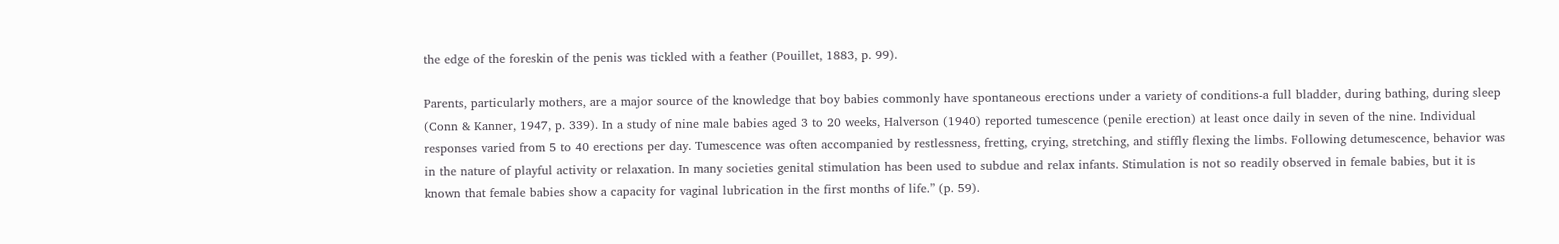the edge of the foreskin of the penis was tickled with a feather (Pouillet, 1883, p. 99).

Parents, particularly mothers, are a major source of the knowledge that boy babies commonly have spontaneous erections under a variety of conditions-a full bladder, during bathing, during sleep (Conn & Kanner, 1947, p. 339). In a study of nine male babies aged 3 to 20 weeks, Halverson (1940) reported tumescence (penile erection) at least once daily in seven of the nine. Individual responses varied from 5 to 40 erections per day. Tumescence was often accompanied by restlessness, fretting, crying, stretching, and stiffly flexing the limbs. Following detumescence, behavior was in the nature of playful activity or relaxation. In many societies genital stimulation has been used to subdue and relax infants. Stimulation is not so readily observed in female babies, but it is known that female babies show a capacity for vaginal lubrication in the first months of life.” (p. 59).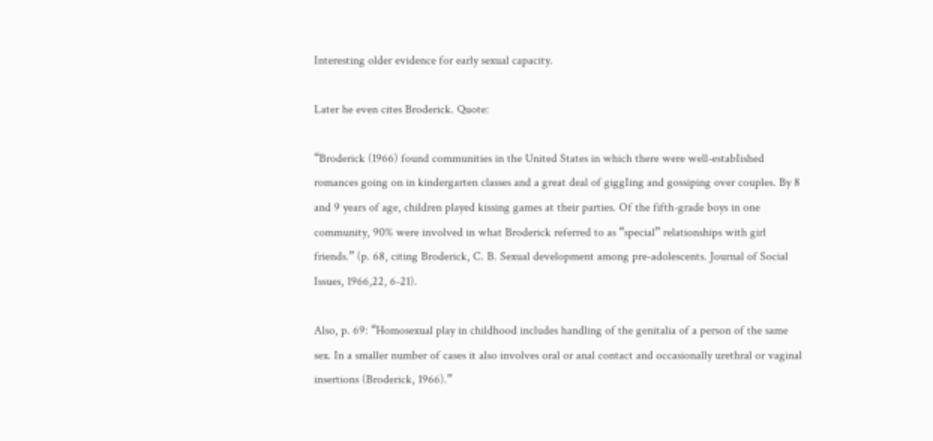Interesting older evidence for early sexual capacity.

Later he even cites Broderick. Quote:

“Broderick (1966) found communities in the United States in which there were well-estabIished romances going on in kindergarten classes and a great deal of giggIing and gossiping over couples. By 8 and 9 years of age, children played kissing games at their parties. Of the fifth-grade boys in one community, 90% were involved in what Broderick referred to as “special” relationships with girl friends.” (p. 68, citing Broderick, C. B. Sexual development among pre-adolescents. Journal of Social Issues, 1966,22, 6-21).

Also, p. 69: “Homosexual play in childhood includes handling of the genitalia of a person of the same sex. In a smaller number of cases it also involves oral or anal contact and occasionally urethral or vaginal insertions (Broderick, 1966).”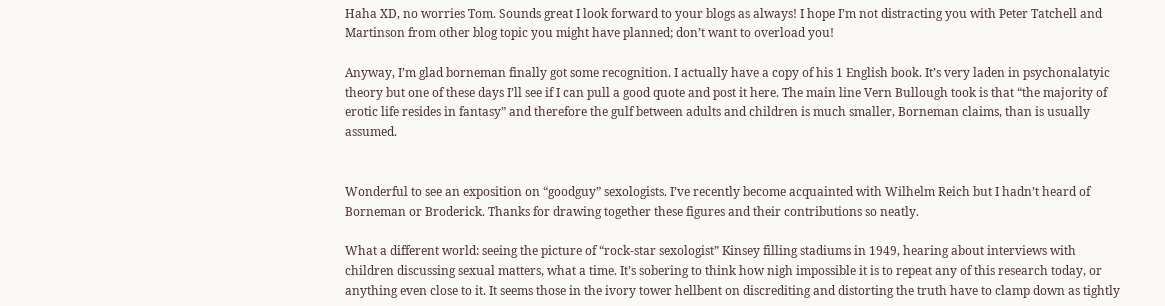Haha XD, no worries Tom. Sounds great I look forward to your blogs as always! I hope I’m not distracting you with Peter Tatchell and Martinson from other blog topic you might have planned; don’t want to overload you!

Anyway, I’m glad borneman finally got some recognition. I actually have a copy of his 1 English book. It’s very laden in psychonalatyic theory but one of these days I’ll see if I can pull a good quote and post it here. The main line Vern Bullough took is that “the majority of erotic life resides in fantasy” and therefore the gulf between adults and children is much smaller, Borneman claims, than is usually assumed.


Wonderful to see an exposition on “goodguy” sexologists. I’ve recently become acquainted with Wilhelm Reich but I hadn’t heard of Borneman or Broderick. Thanks for drawing together these figures and their contributions so neatly.

What a different world: seeing the picture of “rock-star sexologist” Kinsey filling stadiums in 1949, hearing about interviews with children discussing sexual matters, what a time. It’s sobering to think how nigh impossible it is to repeat any of this research today, or anything even close to it. It seems those in the ivory tower hellbent on discrediting and distorting the truth have to clamp down as tightly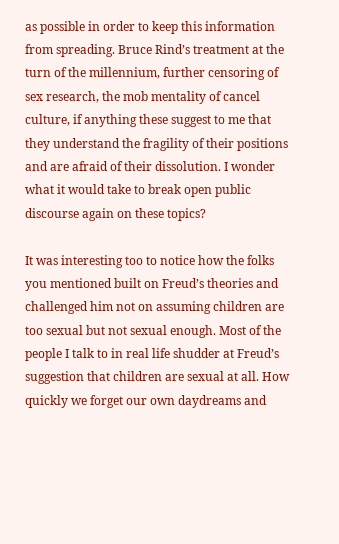as possible in order to keep this information from spreading. Bruce Rind’s treatment at the turn of the millennium, further censoring of sex research, the mob mentality of cancel culture, if anything these suggest to me that they understand the fragility of their positions and are afraid of their dissolution. I wonder what it would take to break open public discourse again on these topics?

It was interesting too to notice how the folks you mentioned built on Freud’s theories and challenged him not on assuming children are too sexual but not sexual enough. Most of the people I talk to in real life shudder at Freud’s suggestion that children are sexual at all. How quickly we forget our own daydreams and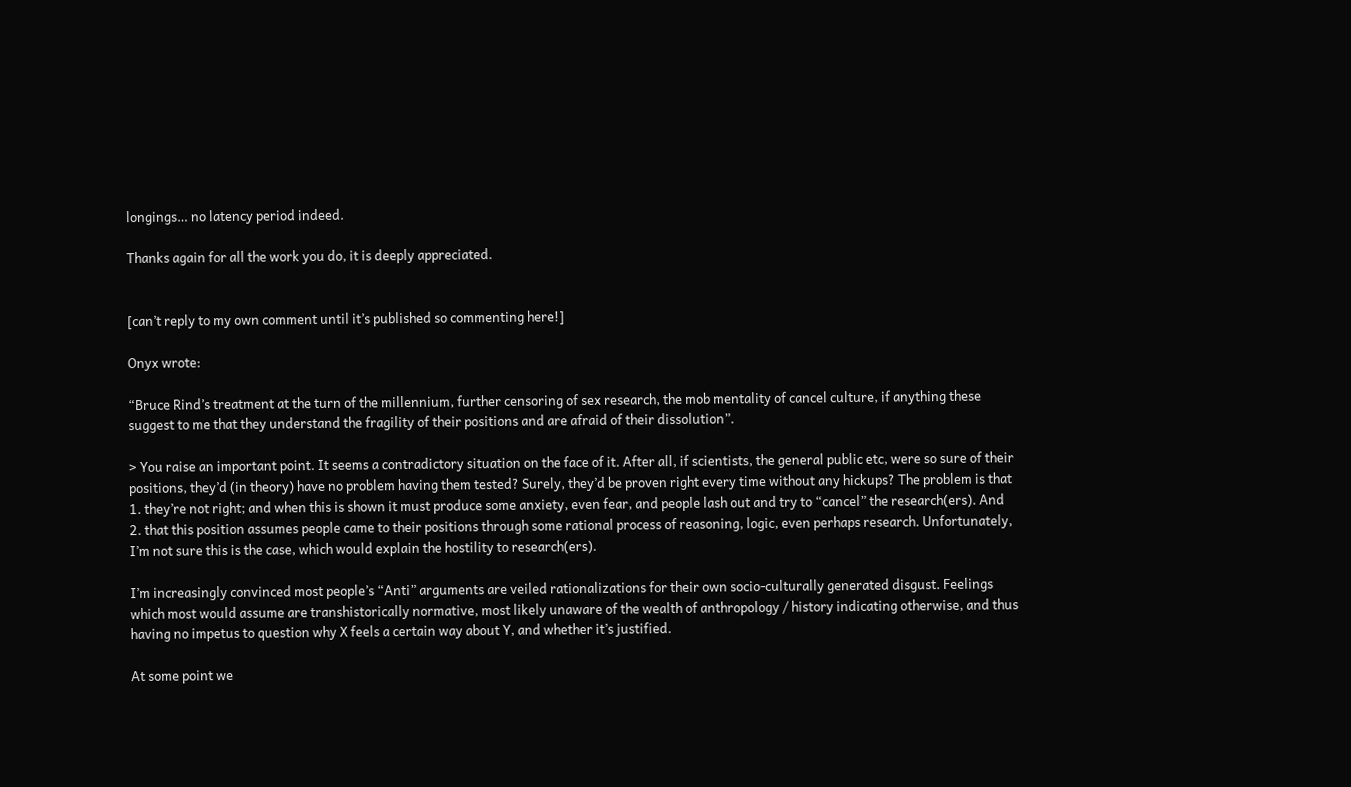longings… no latency period indeed.

Thanks again for all the work you do, it is deeply appreciated.


[can’t reply to my own comment until it’s published so commenting here!]

Onyx wrote:

“Bruce Rind’s treatment at the turn of the millennium, further censoring of sex research, the mob mentality of cancel culture, if anything these suggest to me that they understand the fragility of their positions and are afraid of their dissolution”.

> You raise an important point. It seems a contradictory situation on the face of it. After all, if scientists, the general public etc, were so sure of their positions, they’d (in theory) have no problem having them tested? Surely, they’d be proven right every time without any hickups? The problem is that 1. they’re not right; and when this is shown it must produce some anxiety, even fear, and people lash out and try to “cancel” the research(ers). And 2. that this position assumes people came to their positions through some rational process of reasoning, logic, even perhaps research. Unfortunately, I’m not sure this is the case, which would explain the hostility to research(ers).

I’m increasingly convinced most people’s “Anti” arguments are veiled rationalizations for their own socio-culturally generated disgust. Feelings which most would assume are transhistorically normative, most likely unaware of the wealth of anthropology / history indicating otherwise, and thus having no impetus to question why X feels a certain way about Y, and whether it’s justified.

At some point we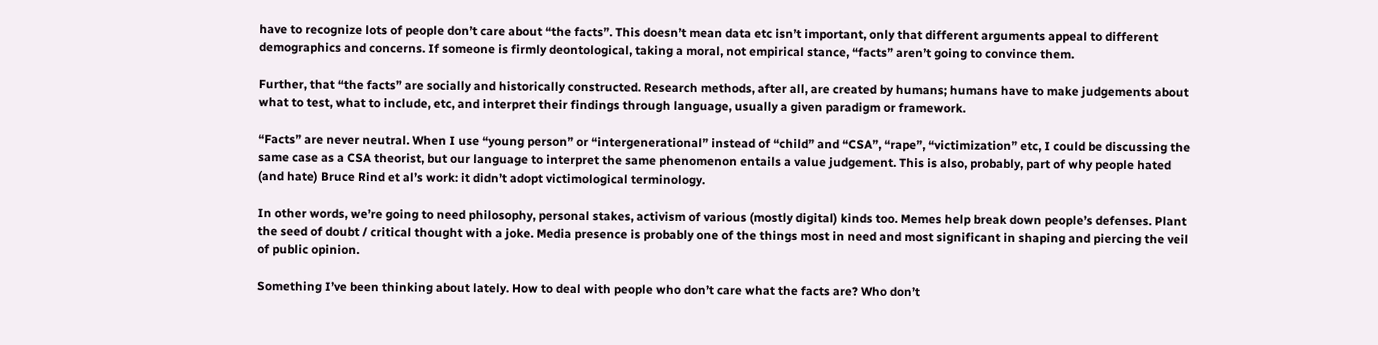have to recognize lots of people don’t care about “the facts”. This doesn’t mean data etc isn’t important, only that different arguments appeal to different demographics and concerns. If someone is firmly deontological, taking a moral, not empirical stance, “facts” aren’t going to convince them.

Further, that “the facts” are socially and historically constructed. Research methods, after all, are created by humans; humans have to make judgements about what to test, what to include, etc, and interpret their findings through language, usually a given paradigm or framework.

“Facts” are never neutral. When I use “young person” or “intergenerational” instead of “child” and “CSA”, “rape”, “victimization” etc, I could be discussing the same case as a CSA theorist, but our language to interpret the same phenomenon entails a value judgement. This is also, probably, part of why people hated (and hate) Bruce Rind et al’s work: it didn’t adopt victimological terminology.

In other words, we’re going to need philosophy, personal stakes, activism of various (mostly digital) kinds too. Memes help break down people’s defenses. Plant the seed of doubt / critical thought with a joke. Media presence is probably one of the things most in need and most significant in shaping and piercing the veil of public opinion.

Something I’ve been thinking about lately. How to deal with people who don’t care what the facts are? Who don’t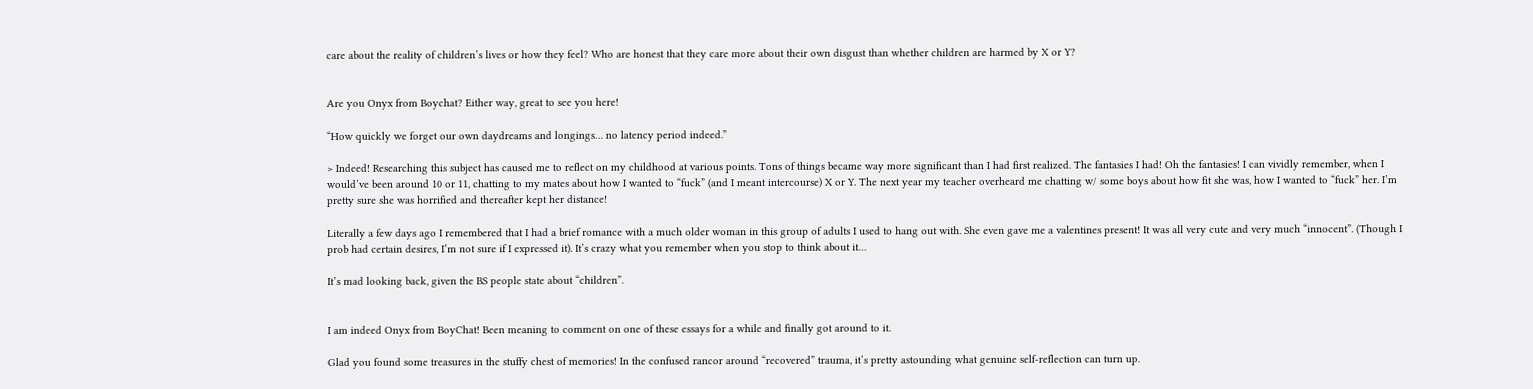care about the reality of children’s lives or how they feel? Who are honest that they care more about their own disgust than whether children are harmed by X or Y?


Are you Onyx from Boychat? Either way, great to see you here!

“How quickly we forget our own daydreams and longings… no latency period indeed.”

> Indeed! Researching this subject has caused me to reflect on my childhood at various points. Tons of things became way more significant than I had first realized. The fantasies I had! Oh the fantasies! I can vividly remember, when I would’ve been around 10 or 11, chatting to my mates about how I wanted to “fuck” (and I meant intercourse) X or Y. The next year my teacher overheard me chatting w/ some boys about how fit she was, how I wanted to “fuck” her. I’m pretty sure she was horrified and thereafter kept her distance!

Literally a few days ago I remembered that I had a brief romance with a much older woman in this group of adults I used to hang out with. She even gave me a valentines present! It was all very cute and very much “innocent”. (Though I prob had certain desires, I’m not sure if I expressed it). It’s crazy what you remember when you stop to think about it…

It’s mad looking back, given the BS people state about “children”.


I am indeed Onyx from BoyChat! Been meaning to comment on one of these essays for a while and finally got around to it.

Glad you found some treasures in the stuffy chest of memories! In the confused rancor around “recovered” trauma, it’s pretty astounding what genuine self-reflection can turn up.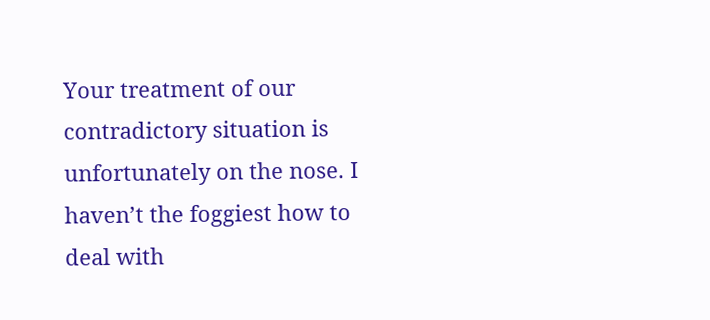Your treatment of our contradictory situation is unfortunately on the nose. I haven’t the foggiest how to deal with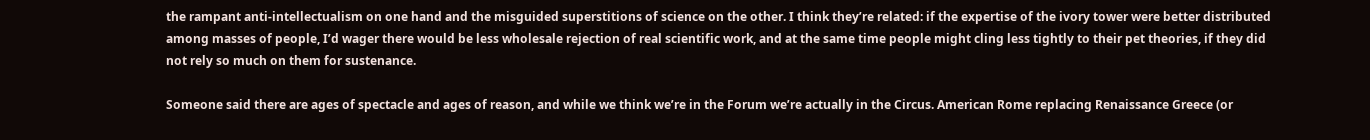the rampant anti-intellectualism on one hand and the misguided superstitions of science on the other. I think they’re related: if the expertise of the ivory tower were better distributed among masses of people, I’d wager there would be less wholesale rejection of real scientific work, and at the same time people might cling less tightly to their pet theories, if they did not rely so much on them for sustenance.

Someone said there are ages of spectacle and ages of reason, and while we think we’re in the Forum we’re actually in the Circus. American Rome replacing Renaissance Greece (or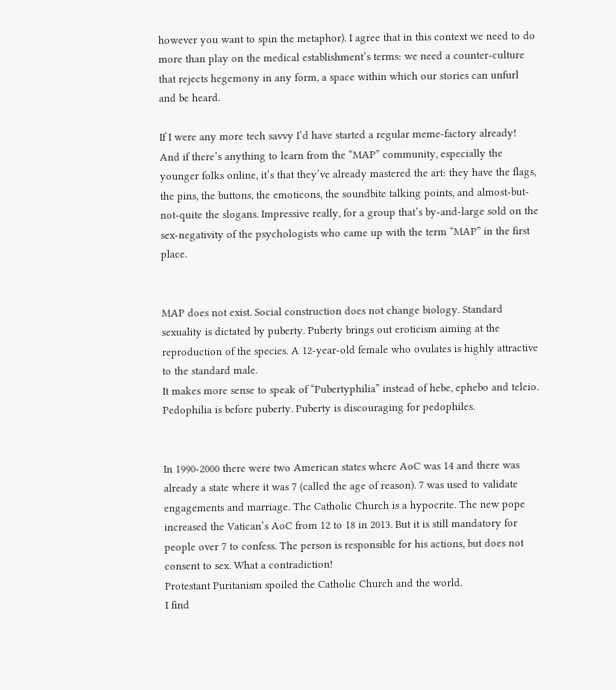however you want to spin the metaphor). I agree that in this context we need to do more than play on the medical establishment’s terms: we need a counter-culture that rejects hegemony in any form, a space within which our stories can unfurl and be heard.

If I were any more tech savvy I’d have started a regular meme-factory already! And if there’s anything to learn from the “MAP” community, especially the younger folks online, it’s that they’ve already mastered the art: they have the flags, the pins, the buttons, the emoticons, the soundbite talking points, and almost-but-not-quite the slogans. Impressive really, for a group that’s by-and-large sold on the sex-negativity of the psychologists who came up with the term “MAP” in the first place.


MAP does not exist. Social construction does not change biology. Standard sexuality is dictated by puberty. Puberty brings out eroticism aiming at the reproduction of the species. A 12-year-old female who ovulates is highly attractive to the standard male.
It makes more sense to speak of “Pubertyphilia” instead of hebe, ephebo and teleio.
Pedophilia is before puberty. Puberty is discouraging for pedophiles.


In 1990-2000 there were two American states where AoC was 14 and there was already a state where it was 7 (called the age of reason). 7 was used to validate engagements and marriage. The Catholic Church is a hypocrite. The new pope increased the Vatican’s AoC from 12 to 18 in 2013. But it is still mandatory for people over 7 to confess. The person is responsible for his actions, but does not consent to sex. What a contradiction!
Protestant Puritanism spoiled the Catholic Church and the world.
I find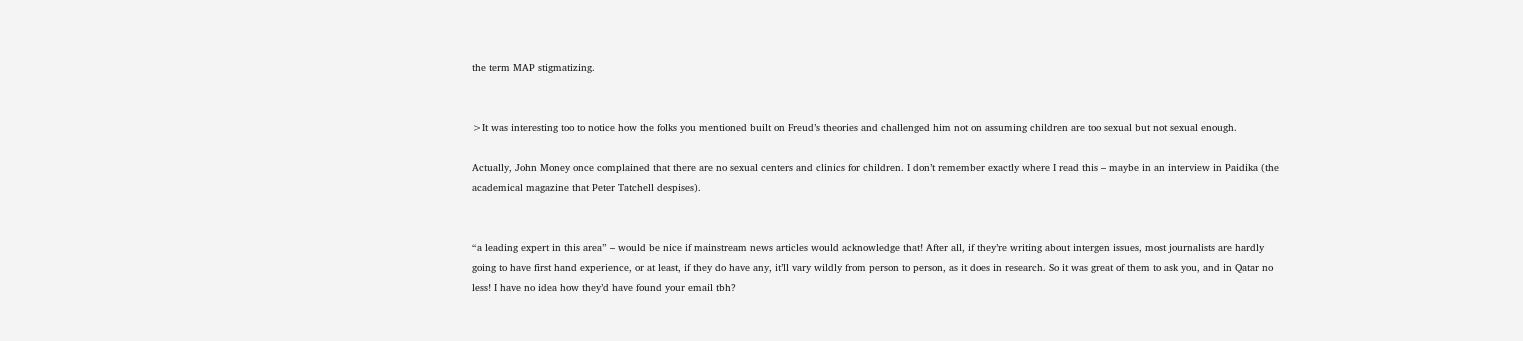the term MAP stigmatizing.


>It was interesting too to notice how the folks you mentioned built on Freud’s theories and challenged him not on assuming children are too sexual but not sexual enough.

Actually, John Money once complained that there are no sexual centers and clinics for children. I don’t remember exactly where I read this – maybe in an interview in Paidika (the academical magazine that Peter Tatchell despises).


“a leading expert in this area” – would be nice if mainstream news articles would acknowledge that! After all, if they’re writing about intergen issues, most journalists are hardly going to have first hand experience, or at least, if they do have any, it’ll vary wildly from person to person, as it does in research. So it was great of them to ask you, and in Qatar no less! I have no idea how they’d have found your email tbh?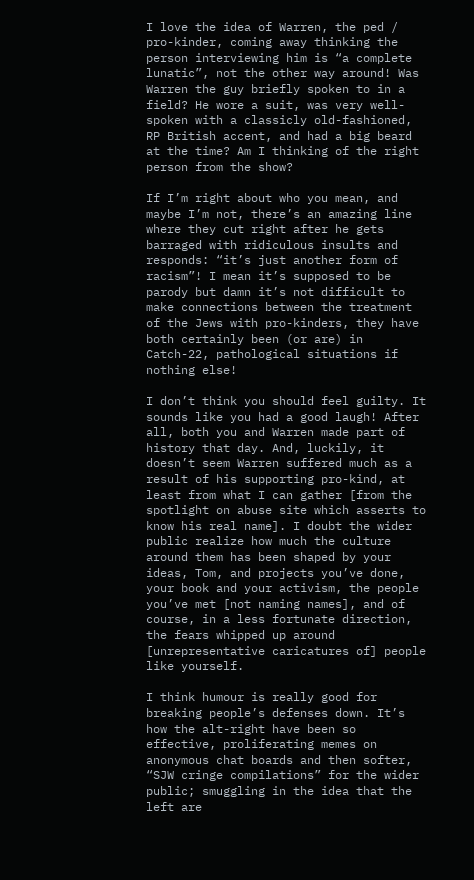I love the idea of Warren, the ped / pro-kinder, coming away thinking the person interviewing him is “a complete lunatic”, not the other way around! Was Warren the guy briefly spoken to in a field? He wore a suit, was very well-spoken with a classicly old-fashioned, RP British accent, and had a big beard at the time? Am I thinking of the right person from the show?

If I’m right about who you mean, and maybe I’m not, there’s an amazing line where they cut right after he gets barraged with ridiculous insults and responds: “it’s just another form of racism”! I mean it’s supposed to be parody but damn it’s not difficult to make connections between the treatment of the Jews with pro-kinders, they have both certainly been (or are) in Catch-22, pathological situations if nothing else!

I don’t think you should feel guilty. It sounds like you had a good laugh! After all, both you and Warren made part of history that day. And, luckily, it doesn’t seem Warren suffered much as a result of his supporting pro-kind, at least from what I can gather [from the spotlight on abuse site which asserts to know his real name]. I doubt the wider public realize how much the culture around them has been shaped by your ideas, Tom, and projects you’ve done, your book and your activism, the people you’ve met [not naming names], and of course, in a less fortunate direction, the fears whipped up around [unrepresentative caricatures of] people like yourself.

I think humour is really good for breaking people’s defenses down. It’s how the alt-right have been so effective, proliferating memes on anonymous chat boards and then softer, “SJW cringe compilations” for the wider public; smuggling in the idea that the left are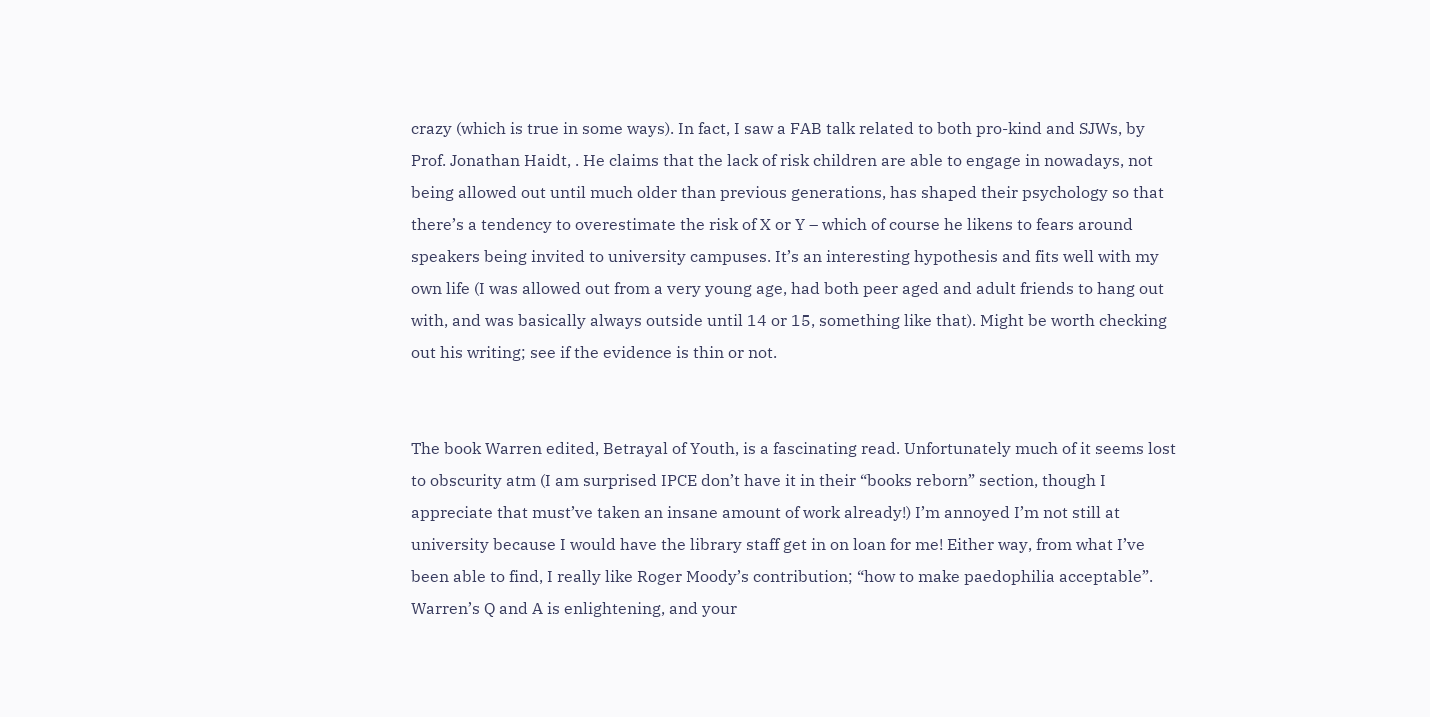crazy (which is true in some ways). In fact, I saw a FAB talk related to both pro-kind and SJWs, by Prof. Jonathan Haidt, . He claims that the lack of risk children are able to engage in nowadays, not being allowed out until much older than previous generations, has shaped their psychology so that there’s a tendency to overestimate the risk of X or Y – which of course he likens to fears around speakers being invited to university campuses. It’s an interesting hypothesis and fits well with my own life (I was allowed out from a very young age, had both peer aged and adult friends to hang out with, and was basically always outside until 14 or 15, something like that). Might be worth checking out his writing; see if the evidence is thin or not.


The book Warren edited, Betrayal of Youth, is a fascinating read. Unfortunately much of it seems lost to obscurity atm (I am surprised IPCE don’t have it in their “books reborn” section, though I appreciate that must’ve taken an insane amount of work already!) I’m annoyed I’m not still at university because I would have the library staff get in on loan for me! Either way, from what I’ve been able to find, I really like Roger Moody’s contribution; “how to make paedophilia acceptable”. Warren’s Q and A is enlightening, and your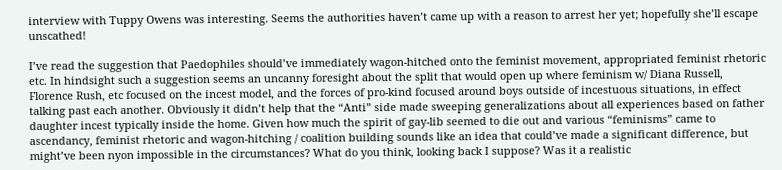interview with Tuppy Owens was interesting. Seems the authorities haven’t came up with a reason to arrest her yet; hopefully she’ll escape unscathed!

I’ve read the suggestion that Paedophiles should’ve immediately wagon-hitched onto the feminist movement, appropriated feminist rhetoric etc. In hindsight such a suggestion seems an uncanny foresight about the split that would open up where feminism w/ Diana Russell, Florence Rush, etc focused on the incest model, and the forces of pro-kind focused around boys outside of incestuous situations, in effect talking past each another. Obviously it didn’t help that the “Anti” side made sweeping generalizations about all experiences based on father daughter incest typically inside the home. Given how much the spirit of gay-lib seemed to die out and various “feminisms” came to ascendancy, feminist rhetoric and wagon-hitching / coalition building sounds like an idea that could’ve made a significant difference, but might’ve been nyon impossible in the circumstances? What do you think, looking back I suppose? Was it a realistic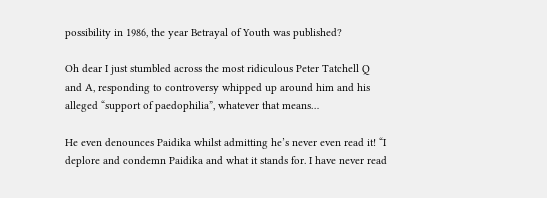possibility in 1986, the year Betrayal of Youth was published?

Oh dear I just stumbled across the most ridiculous Peter Tatchell Q and A, responding to controversy whipped up around him and his alleged “support of paedophilia”, whatever that means…

He even denounces Paidika whilst admitting he’s never even read it! “I deplore and condemn Paidika and what it stands for. I have never read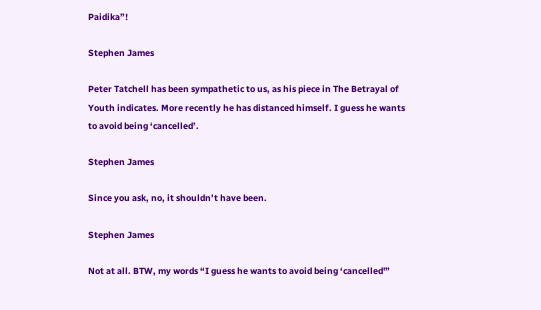Paidika”!

Stephen James

Peter Tatchell has been sympathetic to us, as his piece in The Betrayal of Youth indicates. More recently he has distanced himself. I guess he wants to avoid being ‘cancelled’.

Stephen James

Since you ask, no, it shouldn’t have been.

Stephen James

Not at all. BTW, my words “I guess he wants to avoid being ‘cancelled'”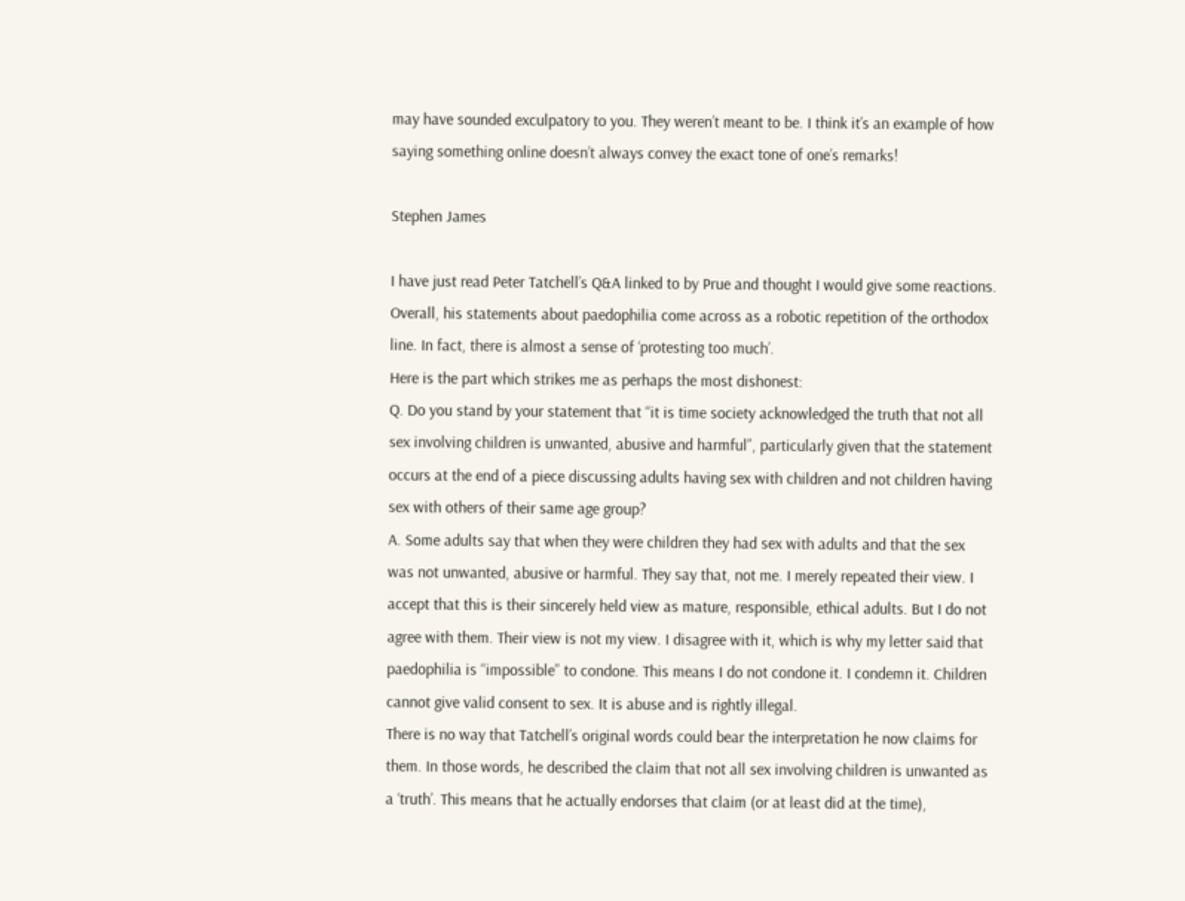may have sounded exculpatory to you. They weren’t meant to be. I think it’s an example of how saying something online doesn’t always convey the exact tone of one’s remarks!

Stephen James

I have just read Peter Tatchell’s Q&A linked to by Prue and thought I would give some reactions.
Overall, his statements about paedophilia come across as a robotic repetition of the orthodox line. In fact, there is almost a sense of ‘protesting too much’.
Here is the part which strikes me as perhaps the most dishonest:
Q. Do you stand by your statement that “it is time society acknowledged the truth that not all sex involving children is unwanted, abusive and harmful”, particularly given that the statement occurs at the end of a piece discussing adults having sex with children and not children having sex with others of their same age group?
A. Some adults say that when they were children they had sex with adults and that the sex was not unwanted, abusive or harmful. They say that, not me. I merely repeated their view. I accept that this is their sincerely held view as mature, responsible, ethical adults. But I do not agree with them. Their view is not my view. I disagree with it, which is why my letter said that paedophilia is “impossible” to condone. This means I do not condone it. I condemn it. Children cannot give valid consent to sex. It is abuse and is rightly illegal.
There is no way that Tatchell’s original words could bear the interpretation he now claims for them. In those words, he described the claim that not all sex involving children is unwanted as a ‘truth’. This means that he actually endorses that claim (or at least did at the time),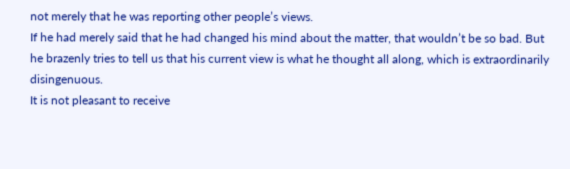not merely that he was reporting other people’s views.
If he had merely said that he had changed his mind about the matter, that wouldn’t be so bad. But he brazenly tries to tell us that his current view is what he thought all along, which is extraordinarily disingenuous.
It is not pleasant to receive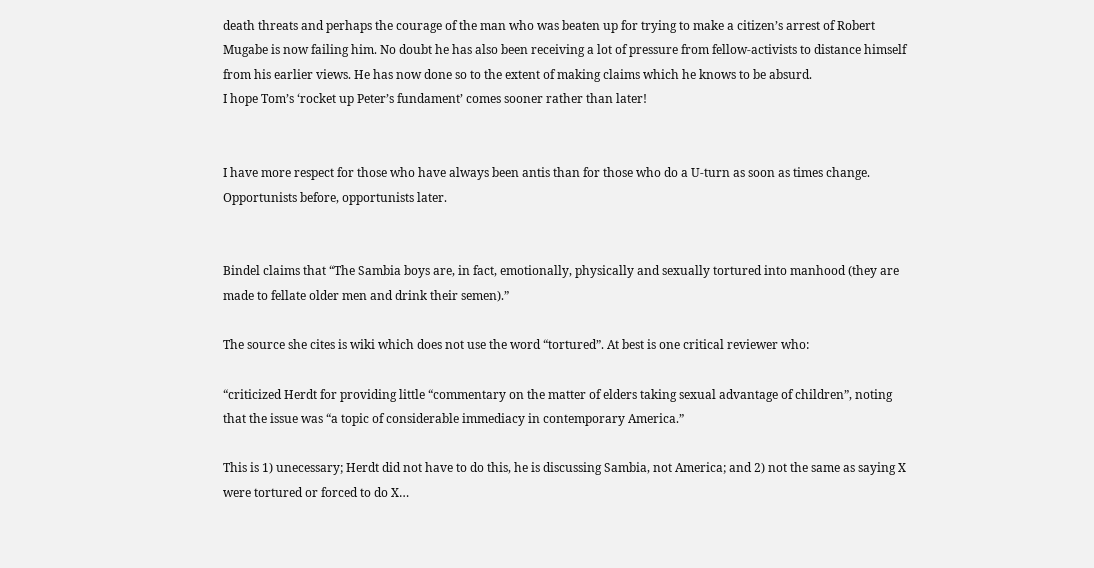death threats and perhaps the courage of the man who was beaten up for trying to make a citizen’s arrest of Robert Mugabe is now failing him. No doubt he has also been receiving a lot of pressure from fellow-activists to distance himself from his earlier views. He has now done so to the extent of making claims which he knows to be absurd.
I hope Tom’s ‘rocket up Peter’s fundament’ comes sooner rather than later!


I have more respect for those who have always been antis than for those who do a U-turn as soon as times change. Opportunists before, opportunists later.


Bindel claims that “The Sambia boys are, in fact, emotionally, physically and sexually tortured into manhood (they are made to fellate older men and drink their semen).”

The source she cites is wiki which does not use the word “tortured”. At best is one critical reviewer who:

“criticized Herdt for providing little “commentary on the matter of elders taking sexual advantage of children”, noting that the issue was “a topic of considerable immediacy in contemporary America.”

This is 1) unecessary; Herdt did not have to do this, he is discussing Sambia, not America; and 2) not the same as saying X were tortured or forced to do X…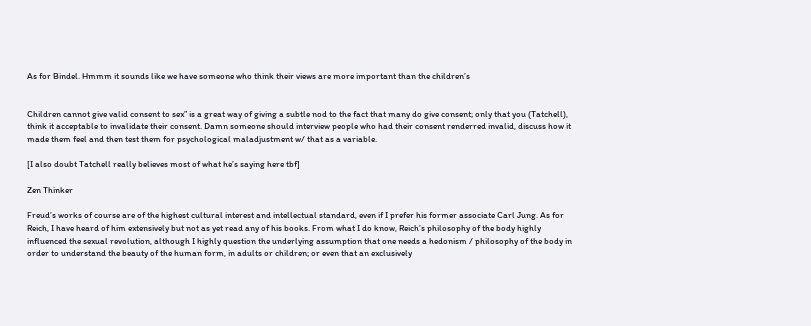As for Bindel. Hmmm it sounds like we have someone who think their views are more important than the children’s


Children cannot give valid consent to sex” is a great way of giving a subtle nod to the fact that many do give consent; only that you (Tatchell), think it acceptable to invalidate their consent. Damn someone should interview people who had their consent renderred invalid, discuss how it made them feel and then test them for psychological maladjustment w/ that as a variable.

[I also doubt Tatchell really believes most of what he’s saying here tbf]

Zen Thinker

Freud’s works of course are of the highest cultural interest and intellectual standard, even if I prefer his former associate Carl Jung. As for Reich, I have heard of him extensively but not as yet read any of his books. From what I do know, Reich’s philosophy of the body highly influenced the sexual revolution, although I highly question the underlying assumption that one needs a hedonism / philosophy of the body in order to understand the beauty of the human form, in adults or children; or even that an exclusively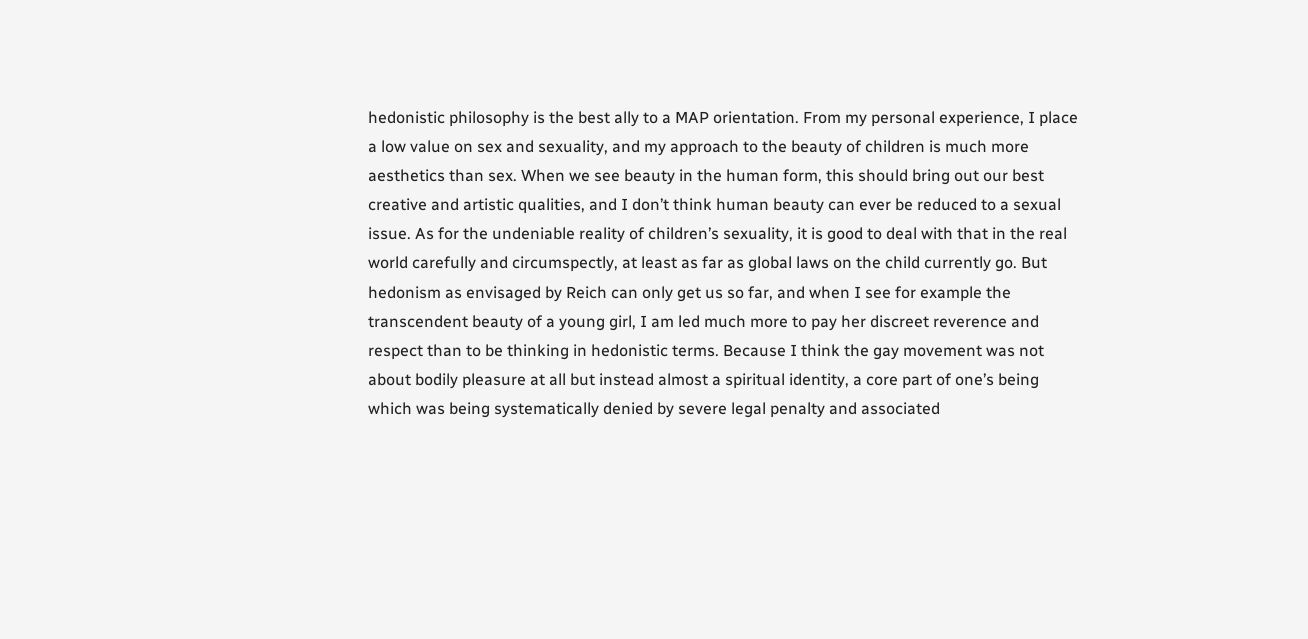hedonistic philosophy is the best ally to a MAP orientation. From my personal experience, I place a low value on sex and sexuality, and my approach to the beauty of children is much more aesthetics than sex. When we see beauty in the human form, this should bring out our best creative and artistic qualities, and I don’t think human beauty can ever be reduced to a sexual issue. As for the undeniable reality of children’s sexuality, it is good to deal with that in the real world carefully and circumspectly, at least as far as global laws on the child currently go. But hedonism as envisaged by Reich can only get us so far, and when I see for example the transcendent beauty of a young girl, I am led much more to pay her discreet reverence and respect than to be thinking in hedonistic terms. Because I think the gay movement was not about bodily pleasure at all but instead almost a spiritual identity, a core part of one’s being which was being systematically denied by severe legal penalty and associated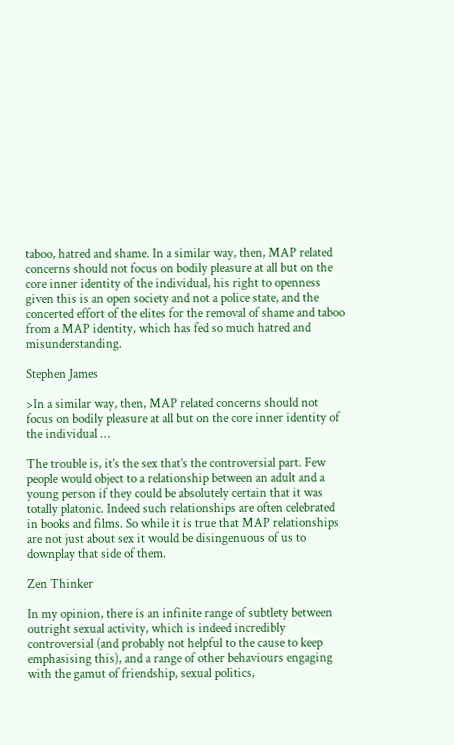taboo, hatred and shame. In a similar way, then, MAP related concerns should not focus on bodily pleasure at all but on the core inner identity of the individual, his right to openness given this is an open society and not a police state, and the concerted effort of the elites for the removal of shame and taboo from a MAP identity, which has fed so much hatred and misunderstanding.

Stephen James

>In a similar way, then, MAP related concerns should not focus on bodily pleasure at all but on the core inner identity of the individual …

The trouble is, it’s the sex that’s the controversial part. Few people would object to a relationship between an adult and a young person if they could be absolutely certain that it was totally platonic. Indeed such relationships are often celebrated in books and films. So while it is true that MAP relationships are not just about sex it would be disingenuous of us to downplay that side of them.

Zen Thinker

In my opinion, there is an infinite range of subtlety between outright sexual activity, which is indeed incredibly controversial (and probably not helpful to the cause to keep emphasising this), and a range of other behaviours engaging with the gamut of friendship, sexual politics,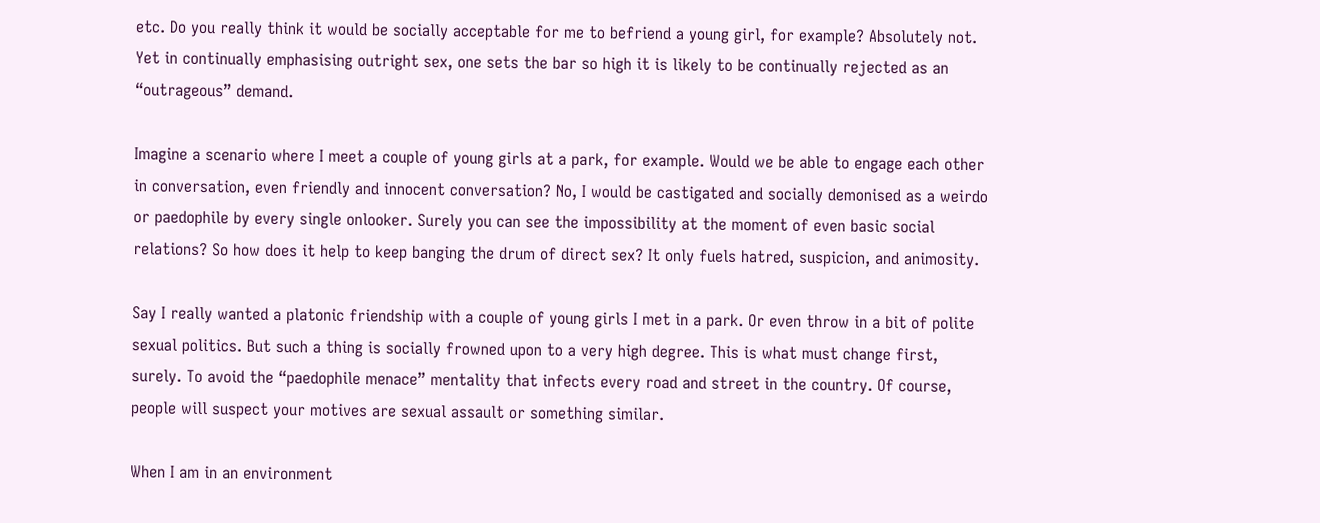etc. Do you really think it would be socially acceptable for me to befriend a young girl, for example? Absolutely not. Yet in continually emphasising outright sex, one sets the bar so high it is likely to be continually rejected as an “outrageous” demand.

Imagine a scenario where I meet a couple of young girls at a park, for example. Would we be able to engage each other in conversation, even friendly and innocent conversation? No, I would be castigated and socially demonised as a weirdo or paedophile by every single onlooker. Surely you can see the impossibility at the moment of even basic social relations? So how does it help to keep banging the drum of direct sex? It only fuels hatred, suspicion, and animosity.

Say I really wanted a platonic friendship with a couple of young girls I met in a park. Or even throw in a bit of polite sexual politics. But such a thing is socially frowned upon to a very high degree. This is what must change first, surely. To avoid the “paedophile menace” mentality that infects every road and street in the country. Of course, people will suspect your motives are sexual assault or something similar.

When I am in an environment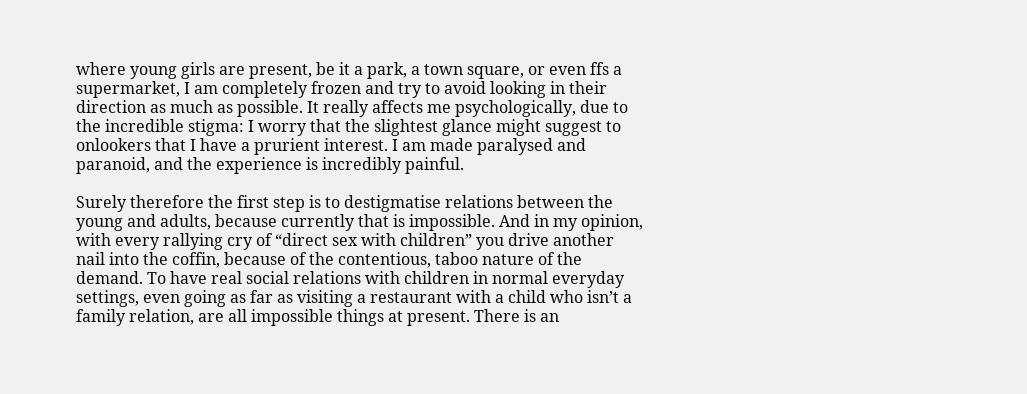where young girls are present, be it a park, a town square, or even ffs a supermarket, I am completely frozen and try to avoid looking in their direction as much as possible. It really affects me psychologically, due to the incredible stigma: I worry that the slightest glance might suggest to onlookers that I have a prurient interest. I am made paralysed and paranoid, and the experience is incredibly painful.

Surely therefore the first step is to destigmatise relations between the young and adults, because currently that is impossible. And in my opinion, with every rallying cry of “direct sex with children” you drive another nail into the coffin, because of the contentious, taboo nature of the demand. To have real social relations with children in normal everyday settings, even going as far as visiting a restaurant with a child who isn’t a family relation, are all impossible things at present. There is an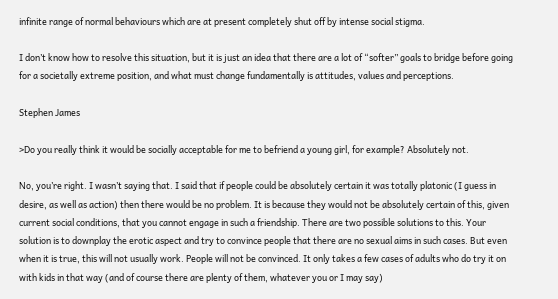infinite range of normal behaviours which are at present completely shut off by intense social stigma.

I don’t know how to resolve this situation, but it is just an idea that there are a lot of “softer” goals to bridge before going for a societally extreme position, and what must change fundamentally is attitudes, values and perceptions.

Stephen James

>Do you really think it would be socially acceptable for me to befriend a young girl, for example? Absolutely not.

No, you’re right. I wasn’t saying that. I said that if people could be absolutely certain it was totally platonic (I guess in desire, as well as action) then there would be no problem. It is because they would not be absolutely certain of this, given current social conditions, that you cannot engage in such a friendship. There are two possible solutions to this. Your solution is to downplay the erotic aspect and try to convince people that there are no sexual aims in such cases. But even when it is true, this will not usually work. People will not be convinced. It only takes a few cases of adults who do try it on with kids in that way (and of course there are plenty of them, whatever you or I may say)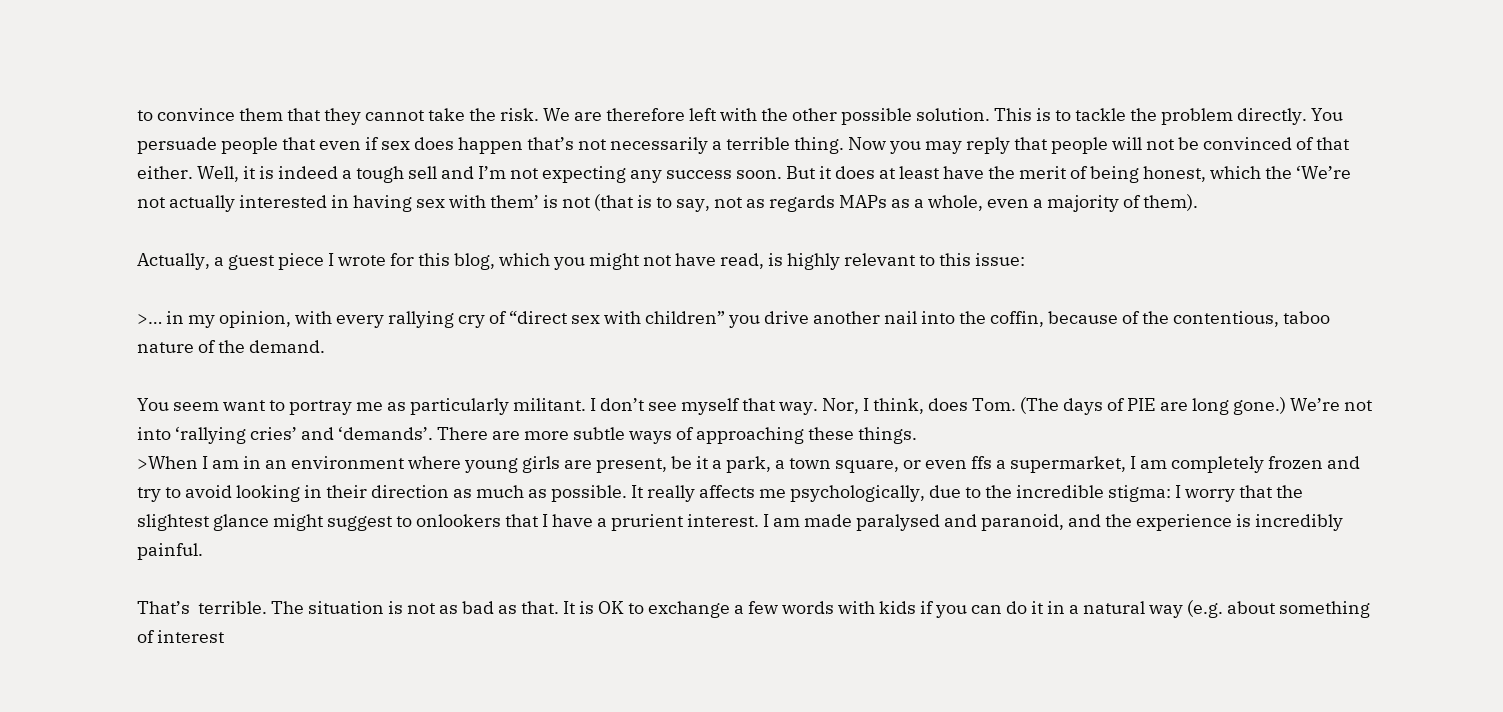to convince them that they cannot take the risk. We are therefore left with the other possible solution. This is to tackle the problem directly. You persuade people that even if sex does happen that’s not necessarily a terrible thing. Now you may reply that people will not be convinced of that either. Well, it is indeed a tough sell and I’m not expecting any success soon. But it does at least have the merit of being honest, which the ‘We’re not actually interested in having sex with them’ is not (that is to say, not as regards MAPs as a whole, even a majority of them).

Actually, a guest piece I wrote for this blog, which you might not have read, is highly relevant to this issue:

>… in my opinion, with every rallying cry of “direct sex with children” you drive another nail into the coffin, because of the contentious, taboo nature of the demand.

You seem want to portray me as particularly militant. I don’t see myself that way. Nor, I think, does Tom. (The days of PIE are long gone.) We’re not into ‘rallying cries’ and ‘demands’. There are more subtle ways of approaching these things.
>When I am in an environment where young girls are present, be it a park, a town square, or even ffs a supermarket, I am completely frozen and try to avoid looking in their direction as much as possible. It really affects me psychologically, due to the incredible stigma: I worry that the slightest glance might suggest to onlookers that I have a prurient interest. I am made paralysed and paranoid, and the experience is incredibly painful.

That’s  terrible. The situation is not as bad as that. It is OK to exchange a few words with kids if you can do it in a natural way (e.g. about something of interest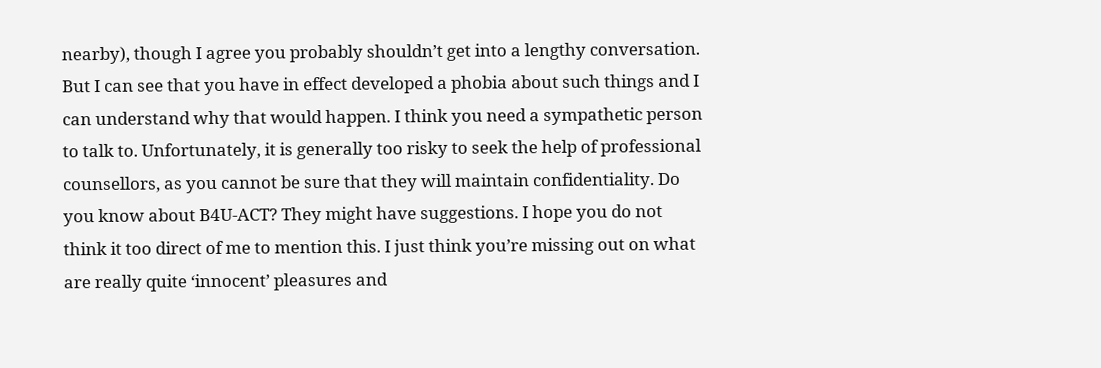nearby), though I agree you probably shouldn’t get into a lengthy conversation. But I can see that you have in effect developed a phobia about such things and I can understand why that would happen. I think you need a sympathetic person to talk to. Unfortunately, it is generally too risky to seek the help of professional counsellors, as you cannot be sure that they will maintain confidentiality. Do you know about B4U-ACT? They might have suggestions. I hope you do not think it too direct of me to mention this. I just think you’re missing out on what are really quite ‘innocent’ pleasures and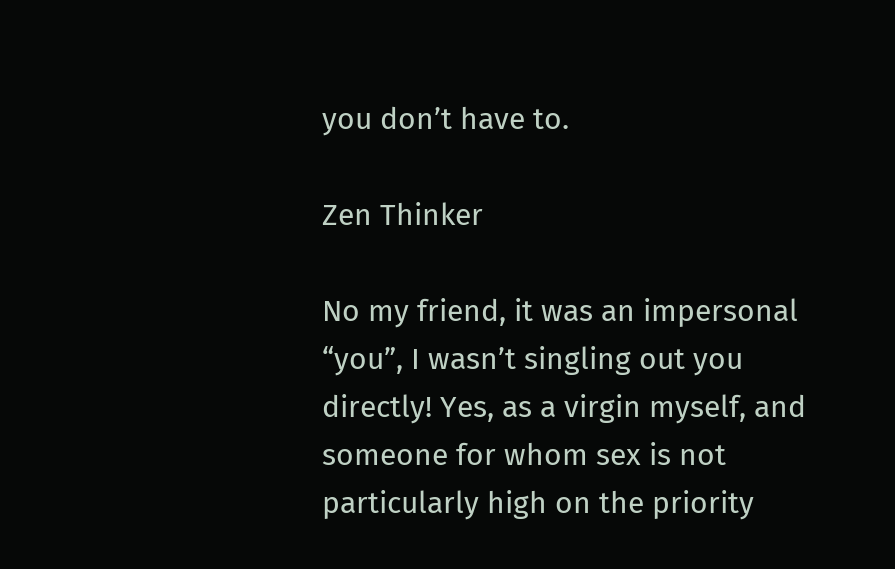you don’t have to.

Zen Thinker

No my friend, it was an impersonal “you”, I wasn’t singling out you directly! Yes, as a virgin myself, and someone for whom sex is not particularly high on the priority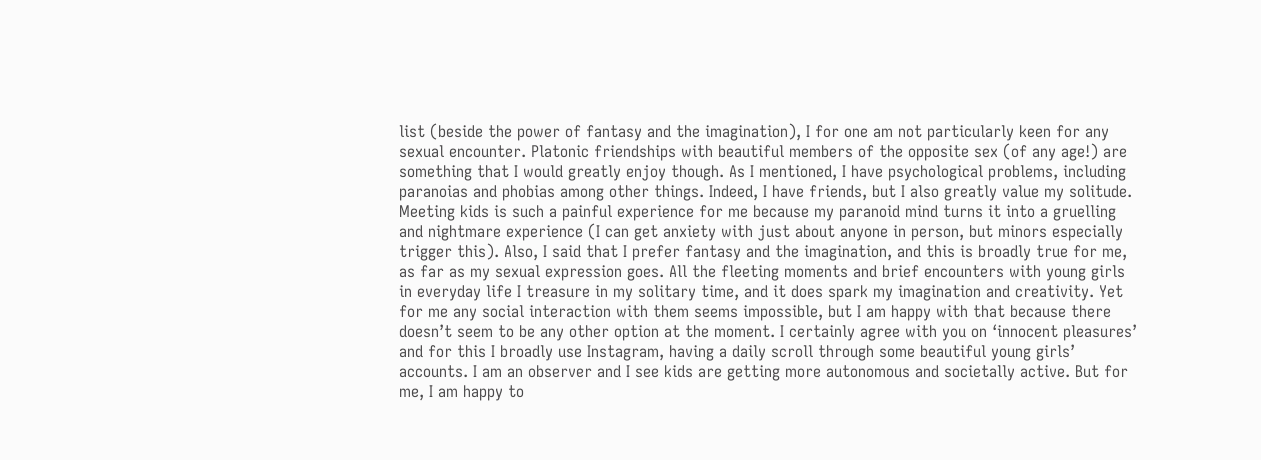list (beside the power of fantasy and the imagination), I for one am not particularly keen for any sexual encounter. Platonic friendships with beautiful members of the opposite sex (of any age!) are something that I would greatly enjoy though. As I mentioned, I have psychological problems, including paranoias and phobias among other things. Indeed, I have friends, but I also greatly value my solitude. Meeting kids is such a painful experience for me because my paranoid mind turns it into a gruelling and nightmare experience (I can get anxiety with just about anyone in person, but minors especially trigger this). Also, I said that I prefer fantasy and the imagination, and this is broadly true for me, as far as my sexual expression goes. All the fleeting moments and brief encounters with young girls in everyday life I treasure in my solitary time, and it does spark my imagination and creativity. Yet for me any social interaction with them seems impossible, but I am happy with that because there doesn’t seem to be any other option at the moment. I certainly agree with you on ‘innocent pleasures’ and for this I broadly use Instagram, having a daily scroll through some beautiful young girls’ accounts. I am an observer and I see kids are getting more autonomous and societally active. But for me, I am happy to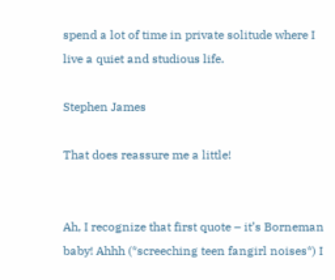spend a lot of time in private solitude where I live a quiet and studious life.

Stephen James

That does reassure me a little!


Ah, I recognize that first quote – it’s Borneman baby! Ahhh (*screeching teen fangirl noises*) I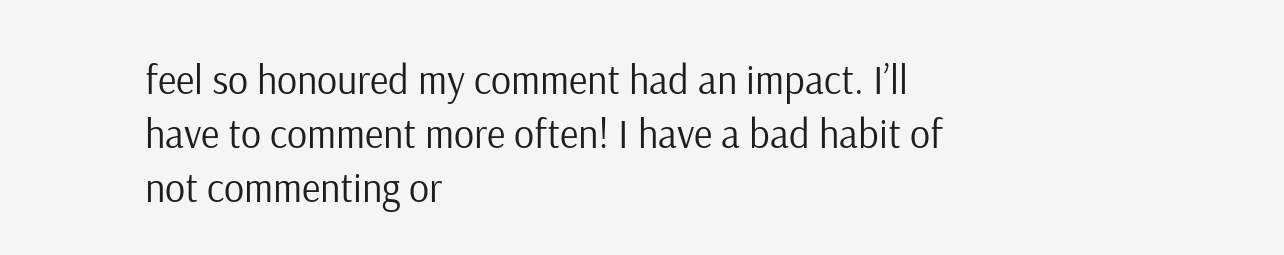feel so honoured my comment had an impact. I’ll have to comment more often! I have a bad habit of not commenting or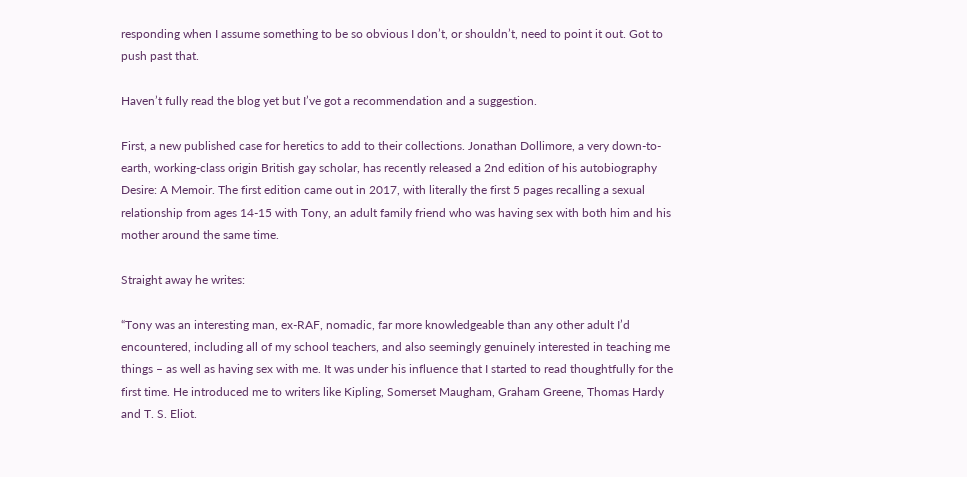responding when I assume something to be so obvious I don’t, or shouldn’t, need to point it out. Got to push past that.

Haven’t fully read the blog yet but I’ve got a recommendation and a suggestion.

First, a new published case for heretics to add to their collections. Jonathan Dollimore, a very down-to-earth, working-class origin British gay scholar, has recently released a 2nd edition of his autobiography Desire: A Memoir. The first edition came out in 2017, with literally the first 5 pages recalling a sexual relationship from ages 14-15 with Tony, an adult family friend who was having sex with both him and his mother around the same time.

Straight away he writes:

“Tony was an interesting man, ex-RAF, nomadic, far more knowledgeable than any other adult I’d encountered, including all of my school teachers, and also seemingly genuinely interested in teaching me things – as well as having sex with me. It was under his influence that I started to read thoughtfully for the first time. He introduced me to writers like Kipling, Somerset Maugham, Graham Greene, Thomas Hardy and T. S. Eliot.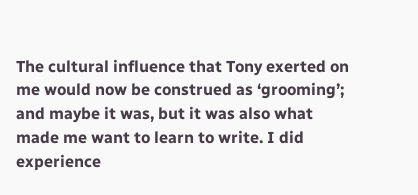The cultural influence that Tony exerted on me would now be construed as ‘grooming’; and maybe it was, but it was also what made me want to learn to write. I did experience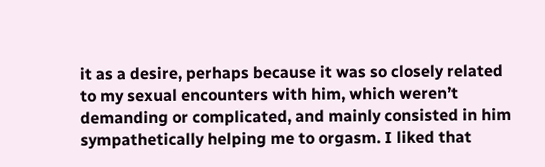it as a desire, perhaps because it was so closely related to my sexual encounters with him, which weren’t demanding or complicated, and mainly consisted in him sympathetically helping me to orgasm. I liked that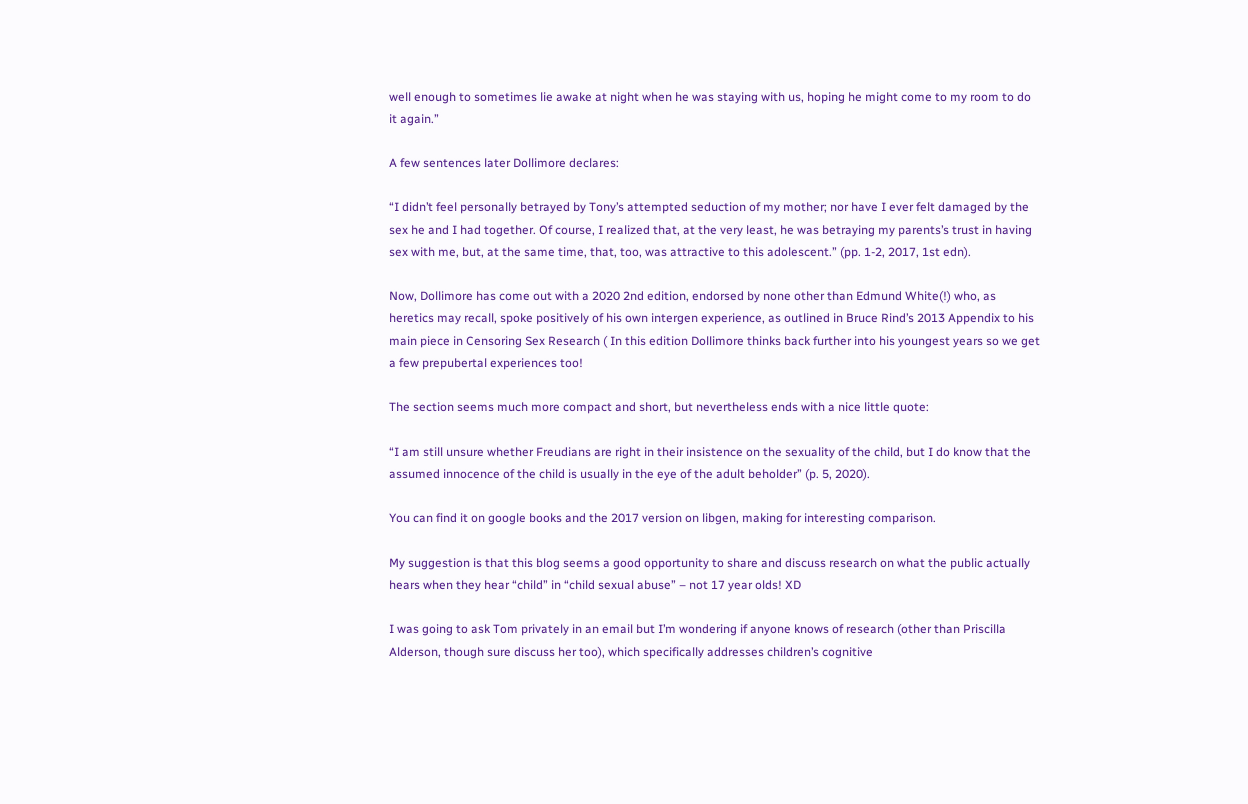well enough to sometimes lie awake at night when he was staying with us, hoping he might come to my room to do it again.”

A few sentences later Dollimore declares:

“I didn’t feel personally betrayed by Tony’s attempted seduction of my mother; nor have I ever felt damaged by the sex he and I had together. Of course, I realized that, at the very least, he was betraying my parents’s trust in having sex with me, but, at the same time, that, too, was attractive to this adolescent.” (pp. 1-2, 2017, 1st edn).

Now, Dollimore has come out with a 2020 2nd edition, endorsed by none other than Edmund White(!) who, as heretics may recall, spoke positively of his own intergen experience, as outlined in Bruce Rind’s 2013 Appendix to his main piece in Censoring Sex Research ( In this edition Dollimore thinks back further into his youngest years so we get a few prepubertal experiences too!

The section seems much more compact and short, but nevertheless ends with a nice little quote:

“I am still unsure whether Freudians are right in their insistence on the sexuality of the child, but I do know that the assumed innocence of the child is usually in the eye of the adult beholder” (p. 5, 2020).

You can find it on google books and the 2017 version on libgen, making for interesting comparison.

My suggestion is that this blog seems a good opportunity to share and discuss research on what the public actually hears when they hear “child” in “child sexual abuse” – not 17 year olds! XD

I was going to ask Tom privately in an email but I’m wondering if anyone knows of research (other than Priscilla Alderson, though sure discuss her too), which specifically addresses children’s cognitive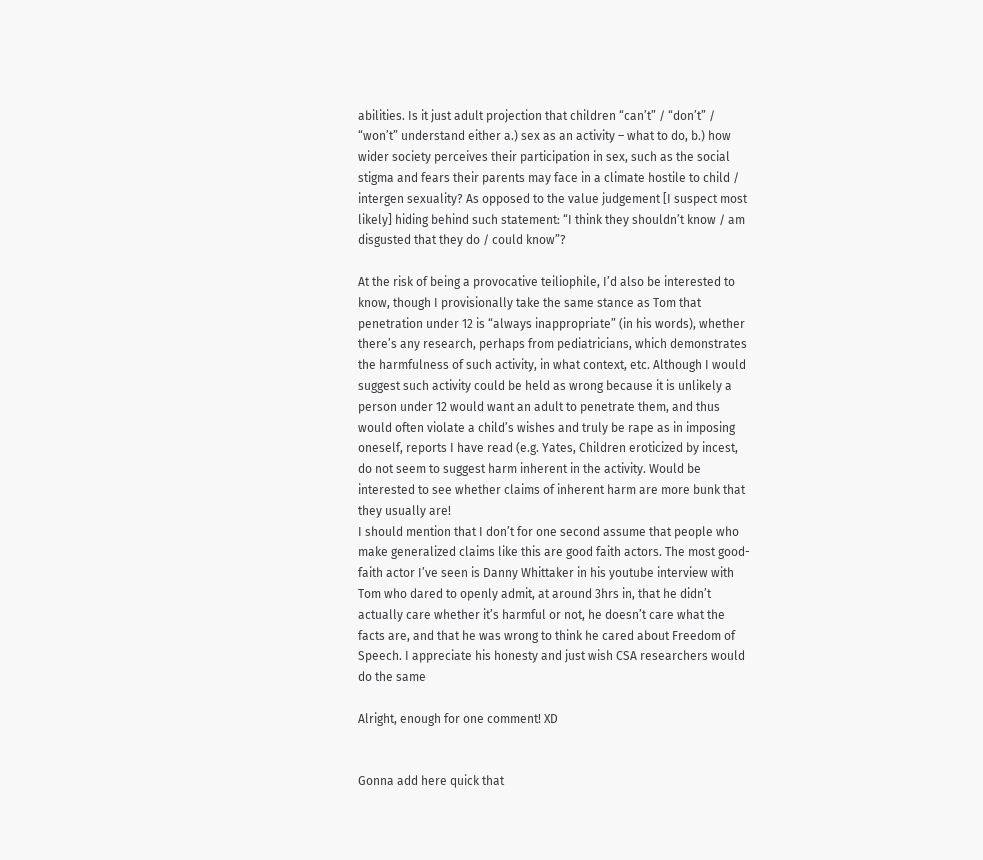abilities. Is it just adult projection that children “can’t” / “don’t” / “won’t” understand either a.) sex as an activity – what to do, b.) how wider society perceives their participation in sex, such as the social stigma and fears their parents may face in a climate hostile to child / intergen sexuality? As opposed to the value judgement [I suspect most likely] hiding behind such statement: “I think they shouldn’t know / am disgusted that they do / could know”?

At the risk of being a provocative teiliophile, I’d also be interested to know, though I provisionally take the same stance as Tom that penetration under 12 is “always inappropriate” (in his words), whether there’s any research, perhaps from pediatricians, which demonstrates the harmfulness of such activity, in what context, etc. Although I would suggest such activity could be held as wrong because it is unlikely a person under 12 would want an adult to penetrate them, and thus would often violate a child’s wishes and truly be rape as in imposing oneself, reports I have read (e.g. Yates, Children eroticized by incest, do not seem to suggest harm inherent in the activity. Would be interested to see whether claims of inherent harm are more bunk that they usually are!
I should mention that I don’t for one second assume that people who make generalized claims like this are good faith actors. The most good-faith actor I’ve seen is Danny Whittaker in his youtube interview with Tom who dared to openly admit, at around 3hrs in, that he didn’t actually care whether it’s harmful or not, he doesn’t care what the facts are, and that he was wrong to think he cared about Freedom of Speech. I appreciate his honesty and just wish CSA researchers would do the same

Alright, enough for one comment! XD


Gonna add here quick that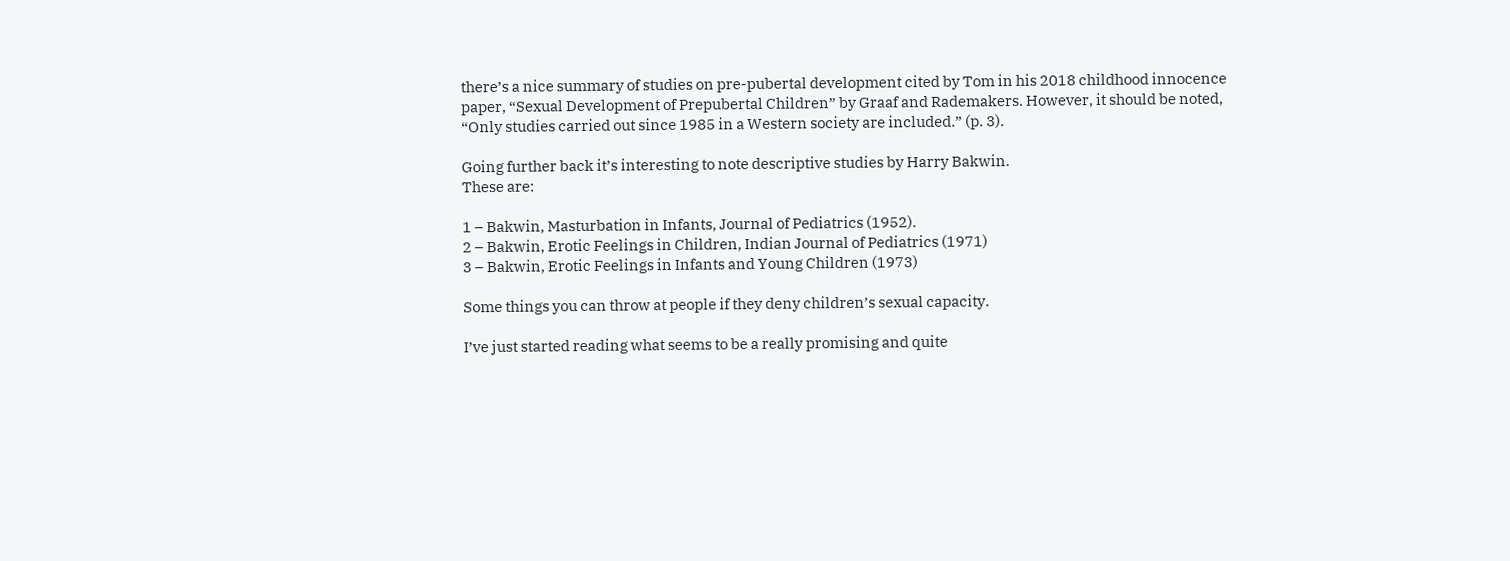there’s a nice summary of studies on pre-pubertal development cited by Tom in his 2018 childhood innocence paper, “Sexual Development of Prepubertal Children” by Graaf and Rademakers. However, it should be noted, “Only studies carried out since 1985 in a Western society are included.” (p. 3).

Going further back it’s interesting to note descriptive studies by Harry Bakwin.
These are:

1 – Bakwin, Masturbation in Infants, Journal of Pediatrics (1952).
2 – Bakwin, Erotic Feelings in Children, Indian Journal of Pediatrics (1971)
3 – Bakwin, Erotic Feelings in Infants and Young Children (1973)

Some things you can throw at people if they deny children’s sexual capacity.

I’ve just started reading what seems to be a really promising and quite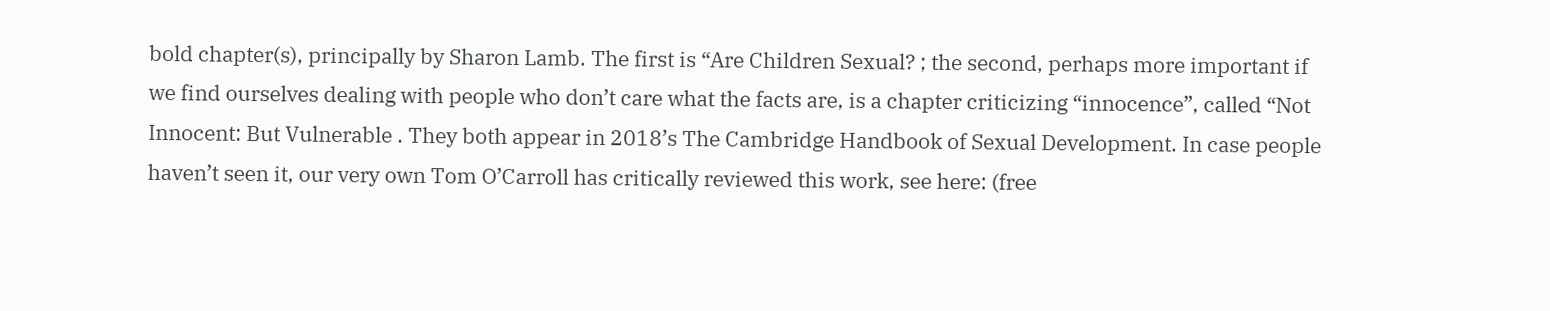bold chapter(s), principally by Sharon Lamb. The first is “Are Children Sexual? ; the second, perhaps more important if we find ourselves dealing with people who don’t care what the facts are, is a chapter criticizing “innocence”, called “Not Innocent: But Vulnerable . They both appear in 2018’s The Cambridge Handbook of Sexual Development. In case people haven’t seen it, our very own Tom O’Carroll has critically reviewed this work, see here: (free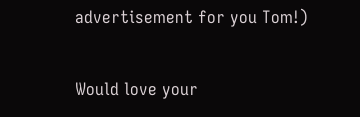advertisement for you Tom!)

Would love your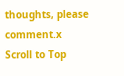thoughts, please comment.x
Scroll to Top